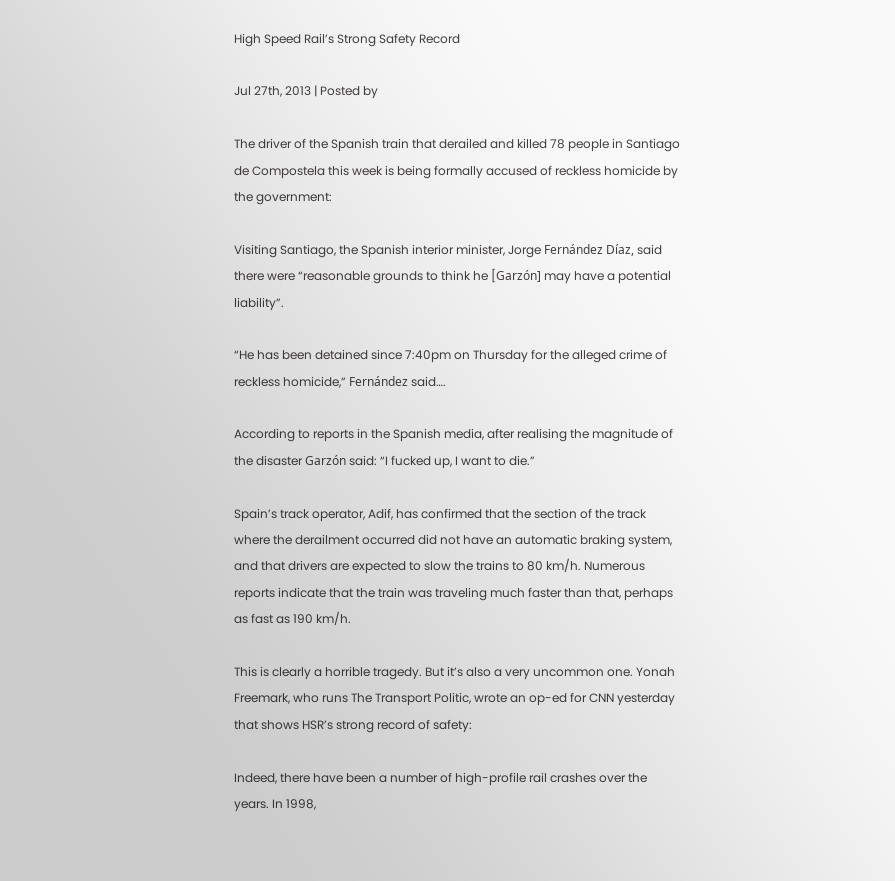High Speed Rail’s Strong Safety Record

Jul 27th, 2013 | Posted by

The driver of the Spanish train that derailed and killed 78 people in Santiago de Compostela this week is being formally accused of reckless homicide by the government:

Visiting Santiago, the Spanish interior minister, Jorge Fernández Díaz, said there were “reasonable grounds to think he [Garzón] may have a potential liability”.

“He has been detained since 7:40pm on Thursday for the alleged crime of reckless homicide,” Fernández said….

According to reports in the Spanish media, after realising the magnitude of the disaster Garzón said: “I fucked up, I want to die.”

Spain’s track operator, Adif, has confirmed that the section of the track where the derailment occurred did not have an automatic braking system, and that drivers are expected to slow the trains to 80 km/h. Numerous reports indicate that the train was traveling much faster than that, perhaps as fast as 190 km/h.

This is clearly a horrible tragedy. But it’s also a very uncommon one. Yonah Freemark, who runs The Transport Politic, wrote an op-ed for CNN yesterday that shows HSR’s strong record of safety:

Indeed, there have been a number of high-profile rail crashes over the years. In 1998,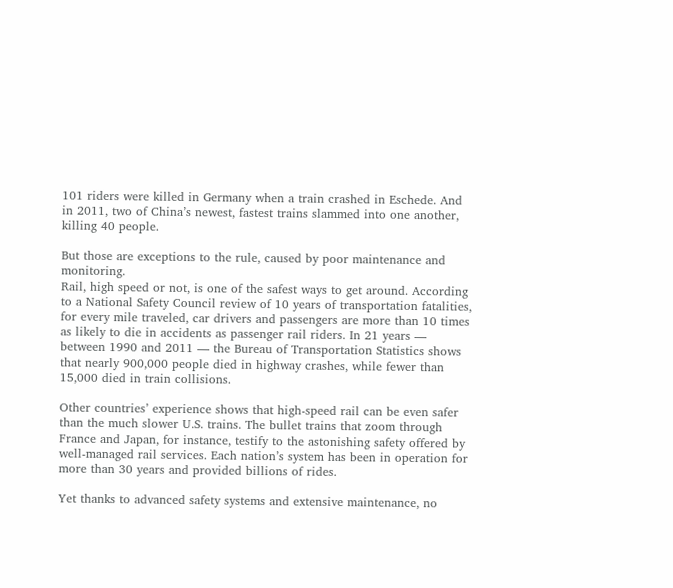101 riders were killed in Germany when a train crashed in Eschede. And in 2011, two of China’s newest, fastest trains slammed into one another, killing 40 people.

But those are exceptions to the rule, caused by poor maintenance and monitoring.
Rail, high speed or not, is one of the safest ways to get around. According to a National Safety Council review of 10 years of transportation fatalities, for every mile traveled, car drivers and passengers are more than 10 times as likely to die in accidents as passenger rail riders. In 21 years — between 1990 and 2011 — the Bureau of Transportation Statistics shows that nearly 900,000 people died in highway crashes, while fewer than 15,000 died in train collisions.

Other countries’ experience shows that high-speed rail can be even safer than the much slower U.S. trains. The bullet trains that zoom through France and Japan, for instance, testify to the astonishing safety offered by well-managed rail services. Each nation’s system has been in operation for more than 30 years and provided billions of rides.

Yet thanks to advanced safety systems and extensive maintenance, no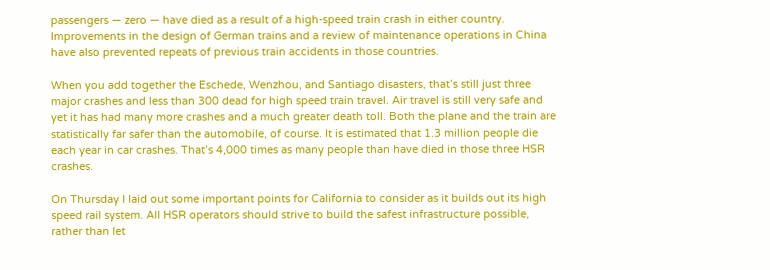passengers — zero — have died as a result of a high-speed train crash in either country. Improvements in the design of German trains and a review of maintenance operations in China have also prevented repeats of previous train accidents in those countries.

When you add together the Eschede, Wenzhou, and Santiago disasters, that’s still just three major crashes and less than 300 dead for high speed train travel. Air travel is still very safe and yet it has had many more crashes and a much greater death toll. Both the plane and the train are statistically far safer than the automobile, of course. It is estimated that 1.3 million people die each year in car crashes. That’s 4,000 times as many people than have died in those three HSR crashes.

On Thursday I laid out some important points for California to consider as it builds out its high speed rail system. All HSR operators should strive to build the safest infrastructure possible, rather than let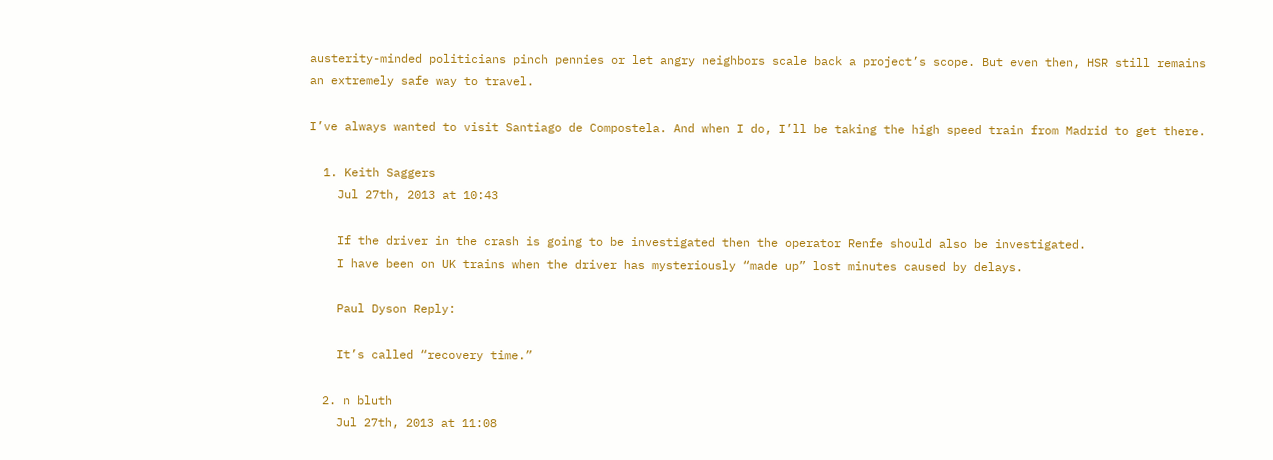austerity-minded politicians pinch pennies or let angry neighbors scale back a project’s scope. But even then, HSR still remains an extremely safe way to travel.

I’ve always wanted to visit Santiago de Compostela. And when I do, I’ll be taking the high speed train from Madrid to get there.

  1. Keith Saggers
    Jul 27th, 2013 at 10:43

    If the driver in the crash is going to be investigated then the operator Renfe should also be investigated.
    I have been on UK trains when the driver has mysteriously “made up” lost minutes caused by delays.

    Paul Dyson Reply:

    It’s called “recovery time.”

  2. n bluth
    Jul 27th, 2013 at 11:08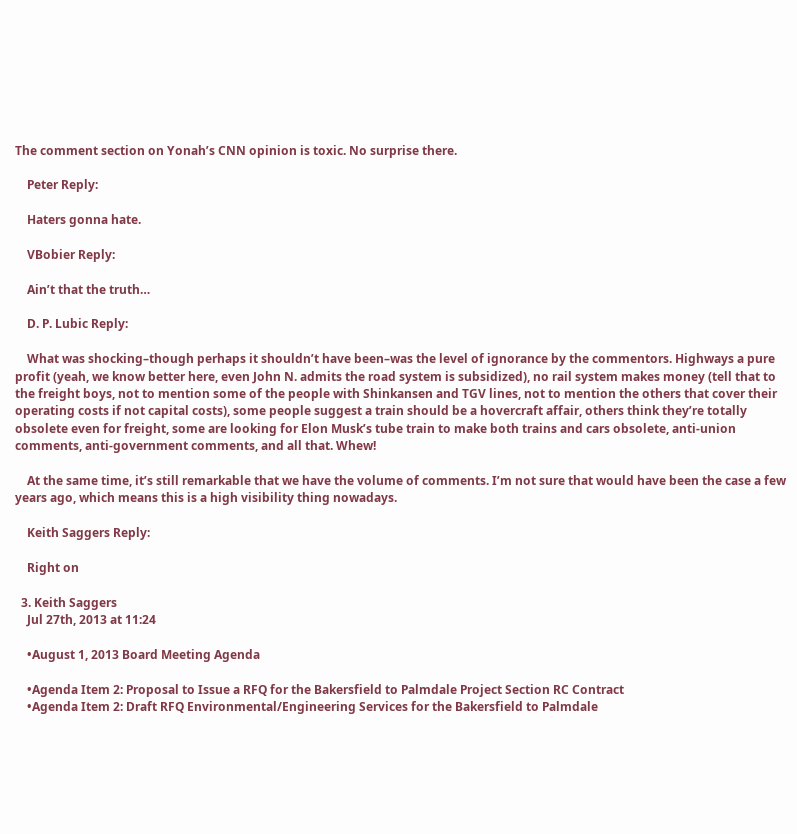The comment section on Yonah’s CNN opinion is toxic. No surprise there.

    Peter Reply:

    Haters gonna hate.

    VBobier Reply:

    Ain’t that the truth…

    D. P. Lubic Reply:

    What was shocking–though perhaps it shouldn’t have been–was the level of ignorance by the commentors. Highways a pure profit (yeah, we know better here, even John N. admits the road system is subsidized), no rail system makes money (tell that to the freight boys, not to mention some of the people with Shinkansen and TGV lines, not to mention the others that cover their operating costs if not capital costs), some people suggest a train should be a hovercraft affair, others think they’re totally obsolete even for freight, some are looking for Elon Musk’s tube train to make both trains and cars obsolete, anti-union comments, anti-government comments, and all that. Whew!

    At the same time, it’s still remarkable that we have the volume of comments. I’m not sure that would have been the case a few years ago, which means this is a high visibility thing nowadays.

    Keith Saggers Reply:

    Right on

  3. Keith Saggers
    Jul 27th, 2013 at 11:24

    •August 1, 2013 Board Meeting Agenda

    •Agenda Item 2: Proposal to Issue a RFQ for the Bakersfield to Palmdale Project Section RC Contract
    •Agenda Item 2: Draft RFQ Environmental/Engineering Services for the Bakersfield to Palmdale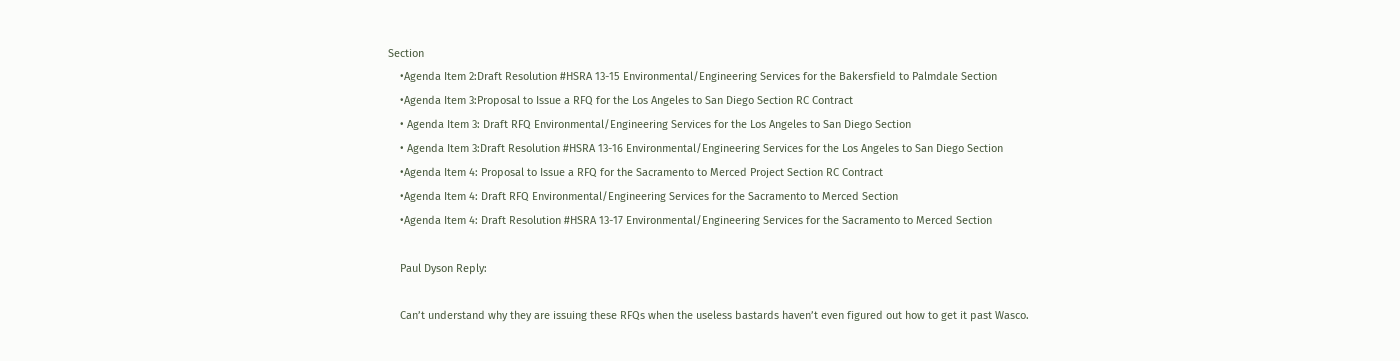Section
    •Agenda Item 2:Draft Resolution #HSRA 13-15 Environmental/Engineering Services for the Bakersfield to Palmdale Section
    •Agenda Item 3:Proposal to Issue a RFQ for the Los Angeles to San Diego Section RC Contract
    • Agenda Item 3: Draft RFQ Environmental/Engineering Services for the Los Angeles to San Diego Section
    • Agenda Item 3:Draft Resolution #HSRA 13-16 Environmental/Engineering Services for the Los Angeles to San Diego Section
    •Agenda Item 4: Proposal to Issue a RFQ for the Sacramento to Merced Project Section RC Contract
    •Agenda Item 4: Draft RFQ Environmental/Engineering Services for the Sacramento to Merced Section
    •Agenda Item 4: Draft Resolution #HSRA 13-17 Environmental/Engineering Services for the Sacramento to Merced Section

    Paul Dyson Reply:

    Can’t understand why they are issuing these RFQs when the useless bastards haven’t even figured out how to get it past Wasco.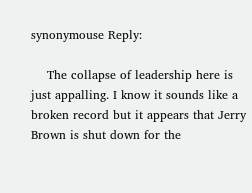synonymouse Reply:

    The collapse of leadership here is just appalling. I know it sounds like a broken record but it appears that Jerry Brown is shut down for the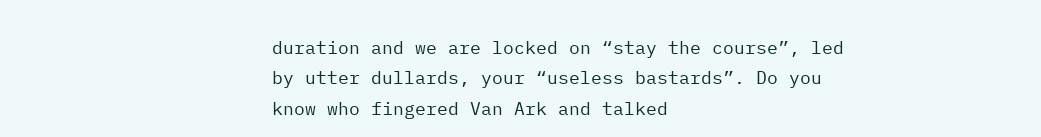duration and we are locked on “stay the course”, led by utter dullards, your “useless bastards”. Do you know who fingered Van Ark and talked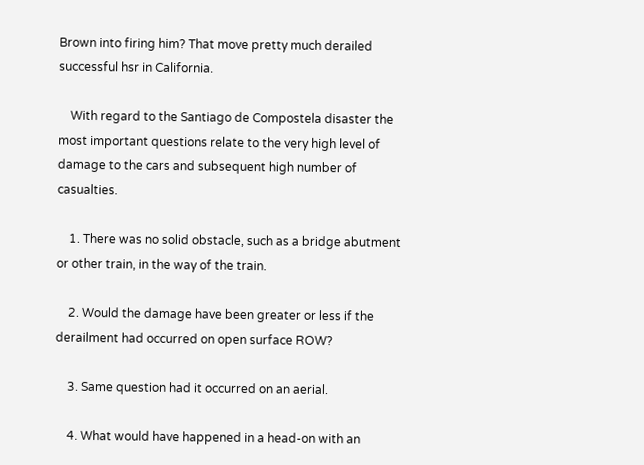Brown into firing him? That move pretty much derailed successful hsr in California.

    With regard to the Santiago de Compostela disaster the most important questions relate to the very high level of damage to the cars and subsequent high number of casualties.

    1. There was no solid obstacle, such as a bridge abutment or other train, in the way of the train.

    2. Would the damage have been greater or less if the derailment had occurred on open surface ROW?

    3. Same question had it occurred on an aerial.

    4. What would have happened in a head-on with an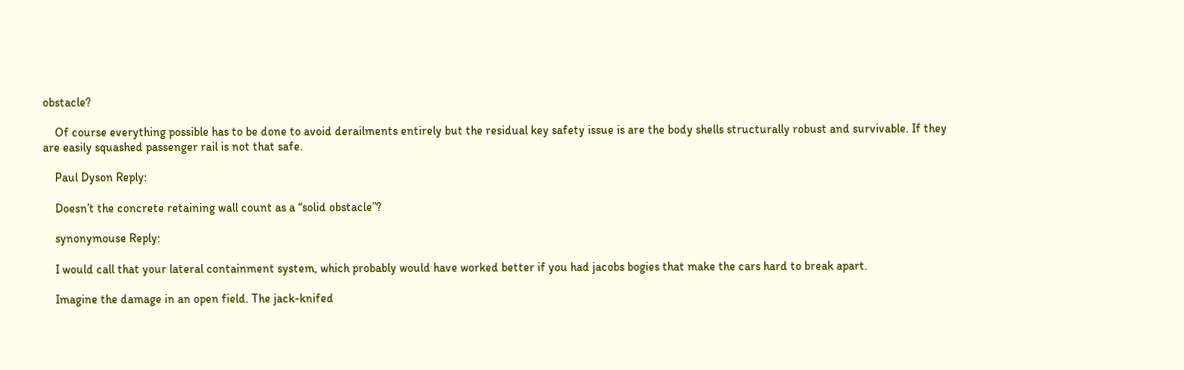obstacle?

    Of course everything possible has to be done to avoid derailments entirely but the residual key safety issue is are the body shells structurally robust and survivable. If they are easily squashed passenger rail is not that safe.

    Paul Dyson Reply:

    Doesn’t the concrete retaining wall count as a “solid obstacle”?

    synonymouse Reply:

    I would call that your lateral containment system, which probably would have worked better if you had jacobs bogies that make the cars hard to break apart.

    Imagine the damage in an open field. The jack-knifed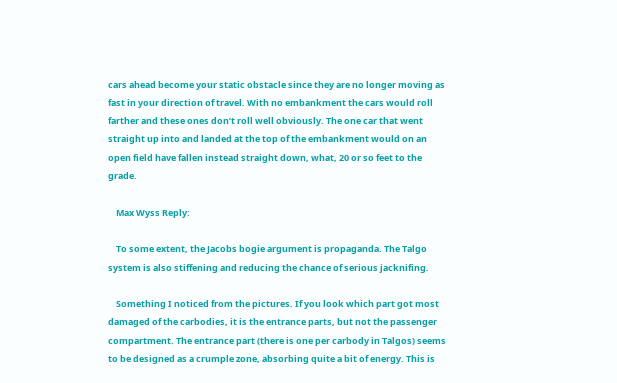cars ahead become your static obstacle since they are no longer moving as fast in your direction of travel. With no embankment the cars would roll farther and these ones don’t roll well obviously. The one car that went straight up into and landed at the top of the embankment would on an open field have fallen instead straight down, what, 20 or so feet to the grade.

    Max Wyss Reply:

    To some extent, the Jacobs bogie argument is propaganda. The Talgo system is also stiffening and reducing the chance of serious jacknifing.

    Something I noticed from the pictures. If you look which part got most damaged of the carbodies, it is the entrance parts, but not the passenger compartment. The entrance part (there is one per carbody in Talgos) seems to be designed as a crumple zone, absorbing quite a bit of energy. This is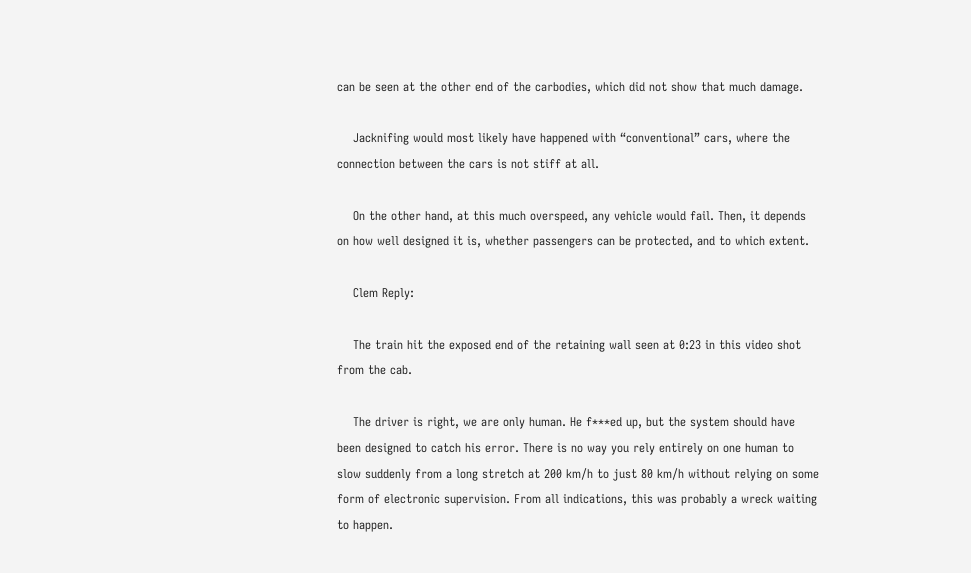can be seen at the other end of the carbodies, which did not show that much damage.

    Jacknifing would most likely have happened with “conventional” cars, where the connection between the cars is not stiff at all.

    On the other hand, at this much overspeed, any vehicle would fail. Then, it depends on how well designed it is, whether passengers can be protected, and to which extent.

    Clem Reply:

    The train hit the exposed end of the retaining wall seen at 0:23 in this video shot from the cab.

    The driver is right, we are only human. He f***ed up, but the system should have been designed to catch his error. There is no way you rely entirely on one human to slow suddenly from a long stretch at 200 km/h to just 80 km/h without relying on some form of electronic supervision. From all indications, this was probably a wreck waiting to happen.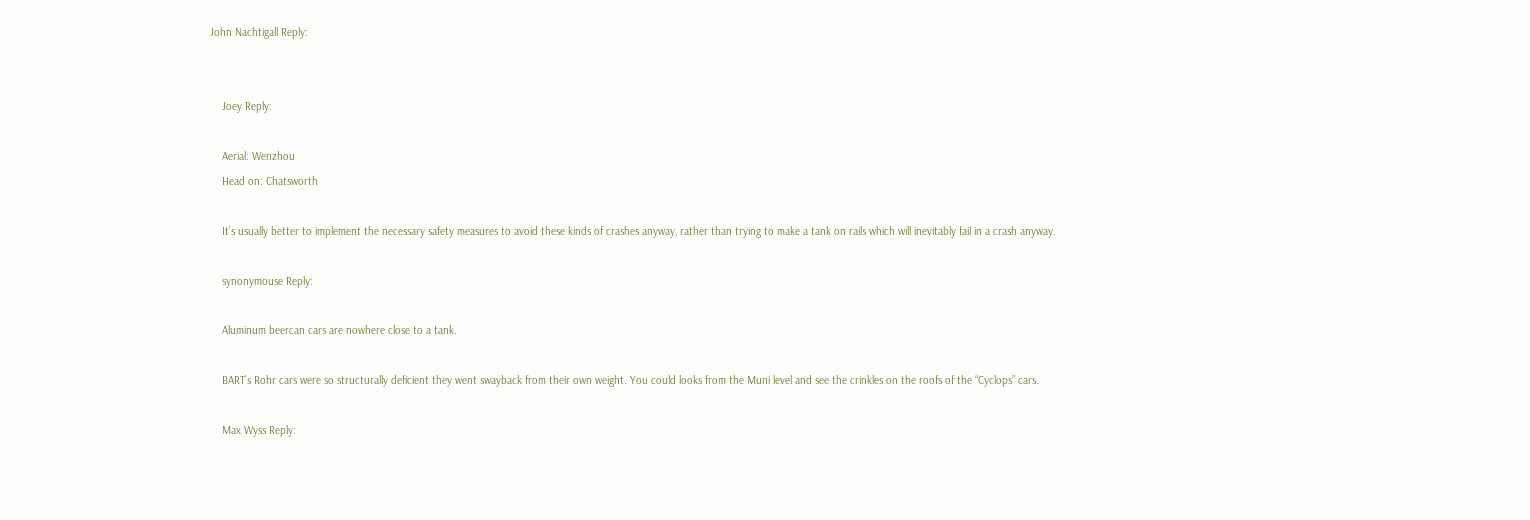John Nachtigall Reply:


    Joey Reply:

    Aerial: Wenzhou
    Head on: Chatsworth

    It’s usually better to implement the necessary safety measures to avoid these kinds of crashes anyway, rather than trying to make a tank on rails which will inevitably fail in a crash anyway.

    synonymouse Reply:

    Aluminum beercan cars are nowhere close to a tank.

    BART’s Rohr cars were so structurally deficient they went swayback from their own weight. You could looks from the Muni level and see the crinkles on the roofs of the “Cyclops” cars.

    Max Wyss Reply: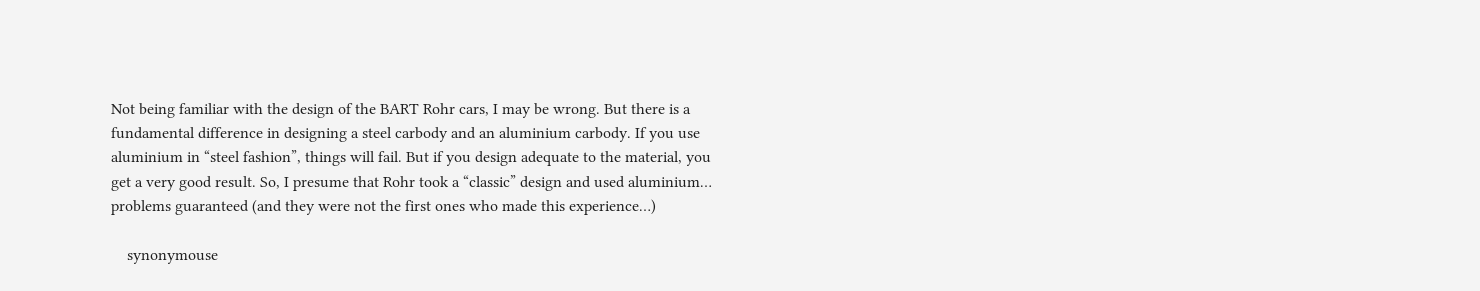Not being familiar with the design of the BART Rohr cars, I may be wrong. But there is a fundamental difference in designing a steel carbody and an aluminium carbody. If you use aluminium in “steel fashion”, things will fail. But if you design adequate to the material, you get a very good result. So, I presume that Rohr took a “classic” design and used aluminium… problems guaranteed (and they were not the first ones who made this experience…)

    synonymouse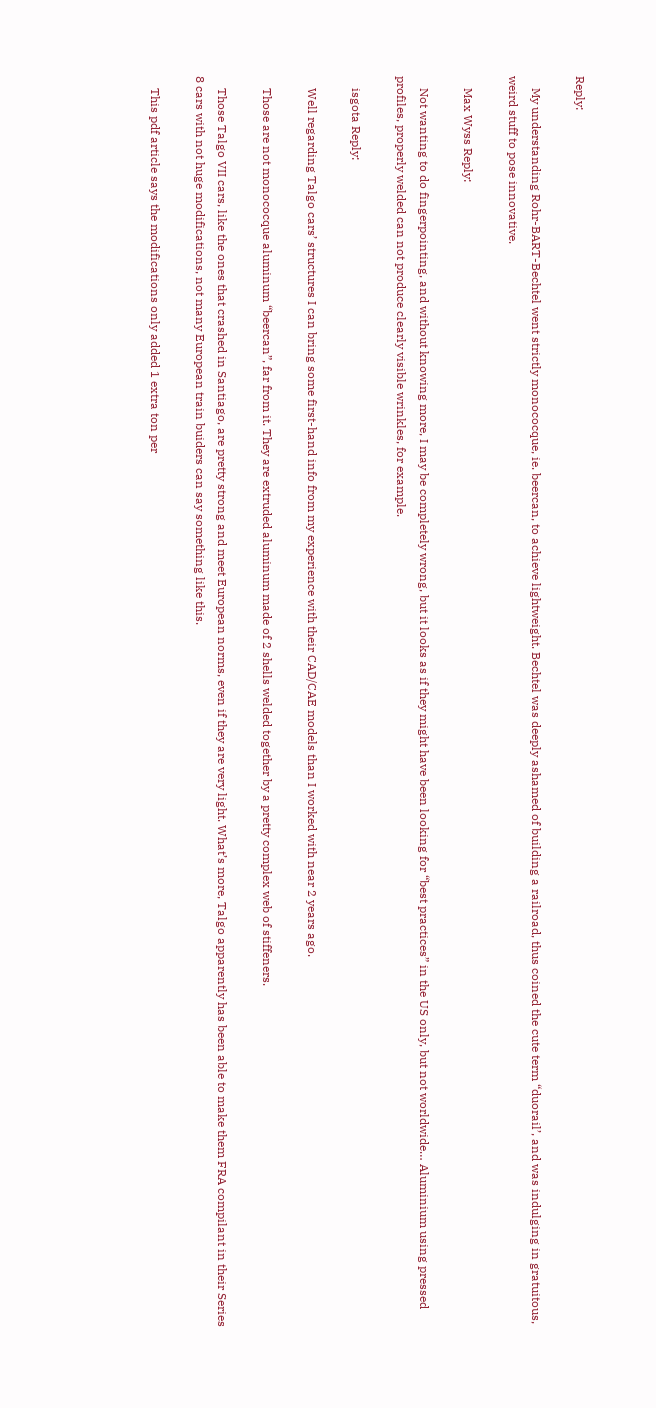Reply:

    My understanding Rohr-BART-Bechtel went strictly monococque, ie. beercan, to achieve lightweight. Bechtel was deeply ashamed of building a railroad, thus coined the cute term “duorail’, and was indulging in gratuitous, weird stuff to pose innovative.

    Max Wyss Reply:

    Not wanting to do fingerpointing, and without knowing more, I may be completely wrong, but it looks as if they might have been looking for “best practices” in the US only, but not worldwide… Aluminium using pressed profiles, properly welded can not produce clearly visible wrinkles, for example.

    isgota Reply:

    Well regarding Talgo cars’ structures I can bring some first-hand info from my experience with their CAD/CAE models than I worked with near 2 years ago.

    Those are not monococque aluminum “beercan”, far from it. They are extruded aluminum made of 2 shells welded together by a pretty complex web of stiffeners.

    Those Talgo VII cars, like the ones that crashed in Santiago, are pretty strong and meet European norms, even if they are very light. What’s more, Talgo apparently has been able to make them FRA compilant in their Series 8 cars with not huge modifications, not many European train buiders can say something like this.

    This pdf article says the modifications only added 1 extra ton per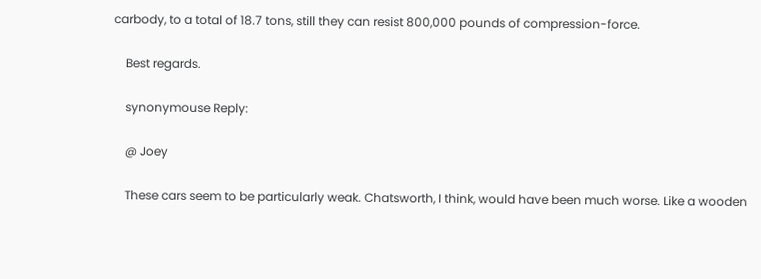carbody, to a total of 18.7 tons, still they can resist 800,000 pounds of compression-force.

    Best regards.

    synonymouse Reply:

    @ Joey

    These cars seem to be particularly weak. Chatsworth, I think, would have been much worse. Like a wooden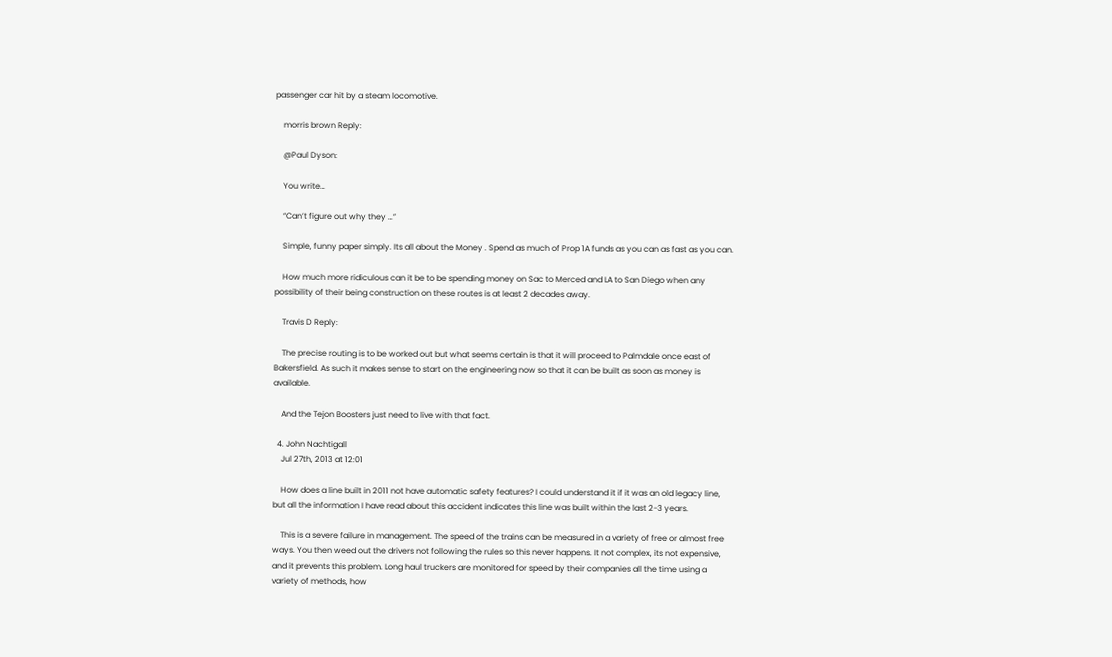passenger car hit by a steam locomotive.

    morris brown Reply:

    @Paul Dyson:

    You write…

    “Can’t figure out why they …”

    Simple, funny paper simply. Its all about the Money . Spend as much of Prop 1A funds as you can as fast as you can.

    How much more ridiculous can it be to be spending money on Sac to Merced and LA to San Diego when any possibility of their being construction on these routes is at least 2 decades away.

    Travis D Reply:

    The precise routing is to be worked out but what seems certain is that it will proceed to Palmdale once east of Bakersfield. As such it makes sense to start on the engineering now so that it can be built as soon as money is available.

    And the Tejon Boosters just need to live with that fact.

  4. John Nachtigall
    Jul 27th, 2013 at 12:01

    How does a line built in 2011 not have automatic safety features? I could understand it if it was an old legacy line, but all the information I have read about this accident indicates this line was built within the last 2-3 years.

    This is a severe failure in management. The speed of the trains can be measured in a variety of free or almost free ways. You then weed out the drivers not following the rules so this never happens. It not complex, its not expensive, and it prevents this problem. Long haul truckers are monitored for speed by their companies all the time using a variety of methods, how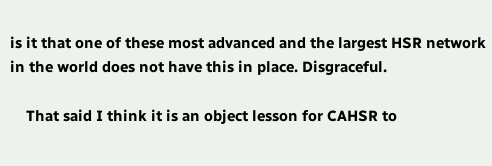is it that one of these most advanced and the largest HSR network in the world does not have this in place. Disgraceful.

    That said I think it is an object lesson for CAHSR to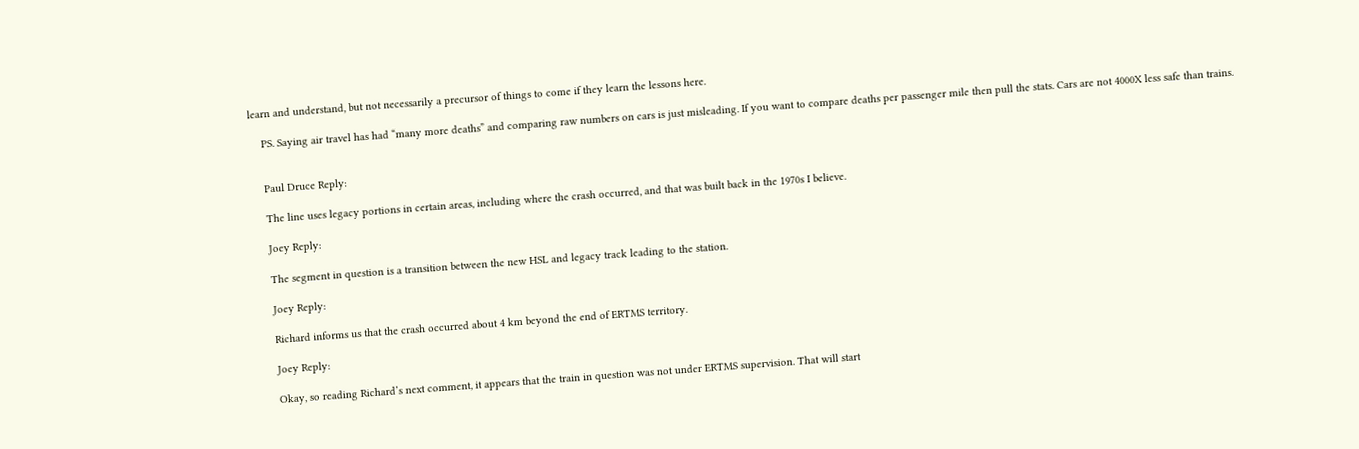learn and understand, but not necessarily a precursor of things to come if they learn the lessons here.

    PS. Saying air travel has had “many more deaths” and comparing raw numbers on cars is just misleading. If you want to compare deaths per passenger mile then pull the stats. Cars are not 4000X less safe than trains.


    Paul Druce Reply:

    The line uses legacy portions in certain areas, including where the crash occurred, and that was built back in the 1970s I believe.

    Joey Reply:

    The segment in question is a transition between the new HSL and legacy track leading to the station.

    Joey Reply:

    Richard informs us that the crash occurred about 4 km beyond the end of ERTMS territory.

    Joey Reply:

    Okay, so reading Richard’s next comment, it appears that the train in question was not under ERTMS supervision. That will start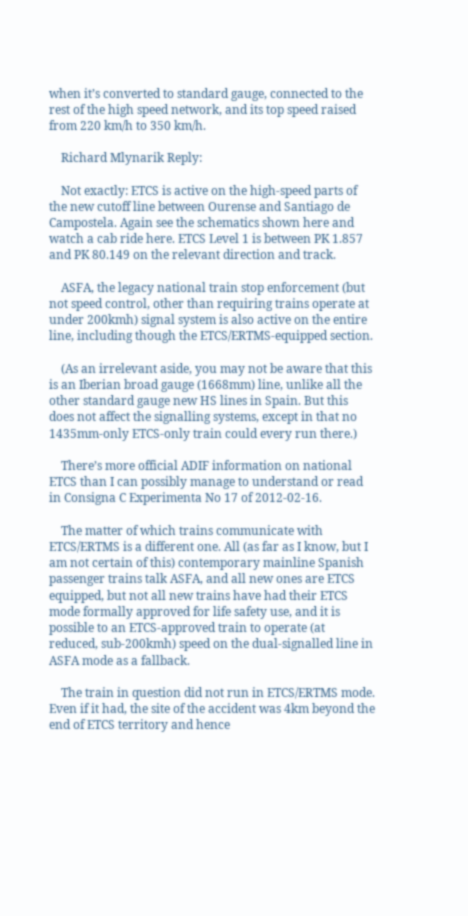when it’s converted to standard gauge, connected to the rest of the high speed network, and its top speed raised from 220 km/h to 350 km/h.

    Richard Mlynarik Reply:

    Not exactly: ETCS is active on the high-speed parts of the new cutoff line between Ourense and Santiago de Campostela. Again see the schematics shown here and watch a cab ride here. ETCS Level 1 is between PK 1.857 and PK 80.149 on the relevant direction and track.

    ASFA, the legacy national train stop enforcement (but not speed control, other than requiring trains operate at under 200kmh) signal system is also active on the entire line, including though the ETCS/ERTMS-equipped section.

    (As an irrelevant aside, you may not be aware that this is an Iberian broad gauge (1668mm) line, unlike all the other standard gauge new HS lines in Spain. But this does not affect the signalling systems, except in that no 1435mm-only ETCS-only train could every run there.)

    There’s more official ADIF information on national ETCS than I can possibly manage to understand or read in Consigna C Experimenta No 17 of 2012-02-16.

    The matter of which trains communicate with ETCS/ERTMS is a different one. All (as far as I know, but I am not certain of this) contemporary mainline Spanish passenger trains talk ASFA, and all new ones are ETCS equipped, but not all new trains have had their ETCS mode formally approved for life safety use, and it is possible to an ETCS-approved train to operate (at reduced, sub-200kmh) speed on the dual-signalled line in ASFA mode as a fallback.

    The train in question did not run in ETCS/ERTMS mode. Even if it had, the site of the accident was 4km beyond the end of ETCS territory and hence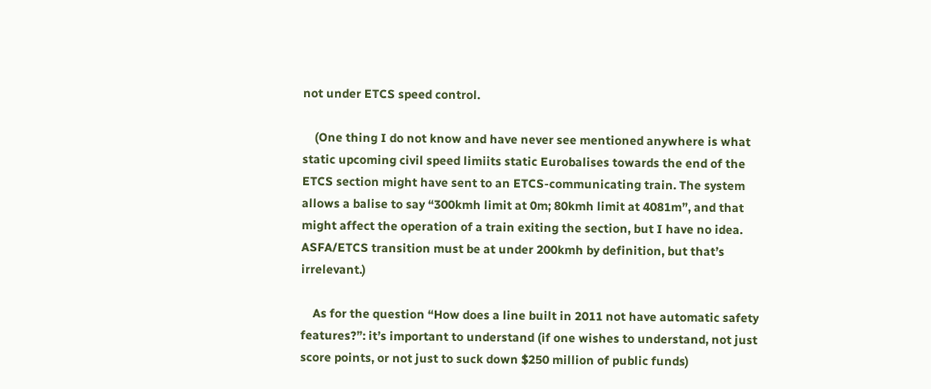not under ETCS speed control.

    (One thing I do not know and have never see mentioned anywhere is what static upcoming civil speed limiits static Eurobalises towards the end of the ETCS section might have sent to an ETCS-communicating train. The system allows a balise to say “300kmh limit at 0m; 80kmh limit at 4081m”, and that might affect the operation of a train exiting the section, but I have no idea. ASFA/ETCS transition must be at under 200kmh by definition, but that’s irrelevant.)

    As for the question “How does a line built in 2011 not have automatic safety features?”: it’s important to understand (if one wishes to understand, not just score points, or not just to suck down $250 million of public funds)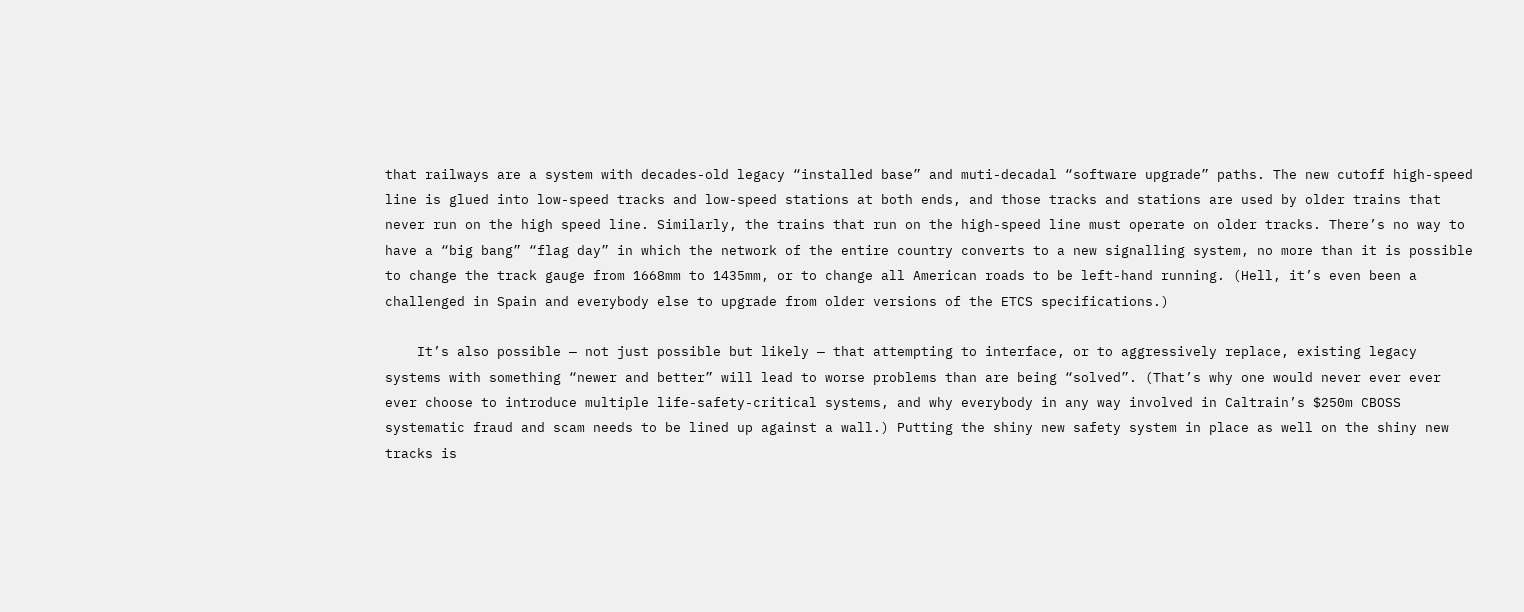that railways are a system with decades-old legacy “installed base” and muti-decadal “software upgrade” paths. The new cutoff high-speed line is glued into low-speed tracks and low-speed stations at both ends, and those tracks and stations are used by older trains that never run on the high speed line. Similarly, the trains that run on the high-speed line must operate on older tracks. There’s no way to have a “big bang” “flag day” in which the network of the entire country converts to a new signalling system, no more than it is possible to change the track gauge from 1668mm to 1435mm, or to change all American roads to be left-hand running. (Hell, it’s even been a challenged in Spain and everybody else to upgrade from older versions of the ETCS specifications.)

    It’s also possible — not just possible but likely — that attempting to interface, or to aggressively replace, existing legacy systems with something “newer and better” will lead to worse problems than are being “solved”. (That’s why one would never ever ever ever choose to introduce multiple life-safety-critical systems, and why everybody in any way involved in Caltrain’s $250m CBOSS systematic fraud and scam needs to be lined up against a wall.) Putting the shiny new safety system in place as well on the shiny new tracks is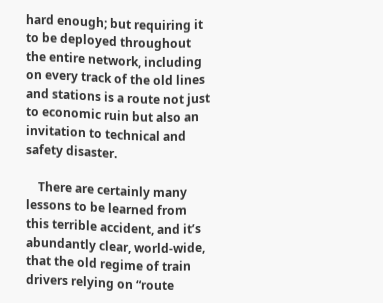hard enough; but requiring it to be deployed throughout the entire network, including on every track of the old lines and stations is a route not just to economic ruin but also an invitation to technical and safety disaster.

    There are certainly many lessons to be learned from this terrible accident, and it’s abundantly clear, world-wide, that the old regime of train drivers relying on “route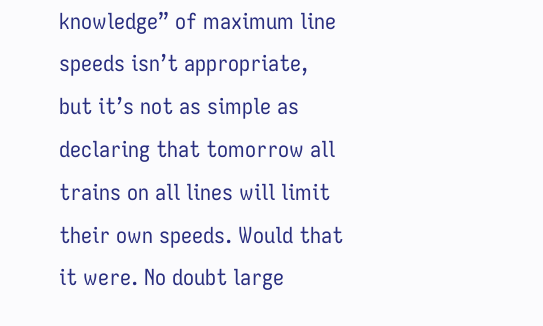knowledge” of maximum line speeds isn’t appropriate, but it’s not as simple as declaring that tomorrow all trains on all lines will limit their own speeds. Would that it were. No doubt large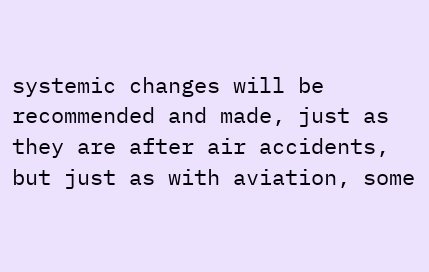systemic changes will be recommended and made, just as they are after air accidents, but just as with aviation, some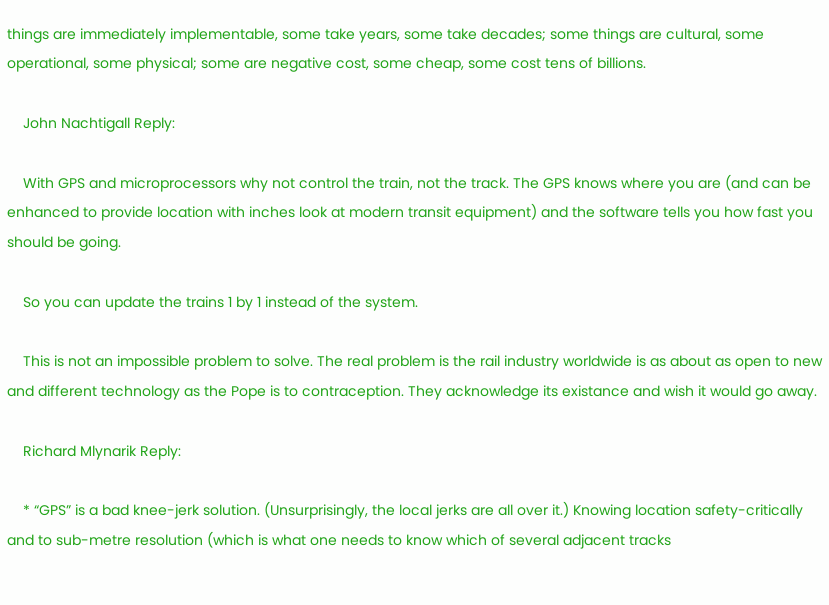things are immediately implementable, some take years, some take decades; some things are cultural, some operational, some physical; some are negative cost, some cheap, some cost tens of billions.

    John Nachtigall Reply:

    With GPS and microprocessors why not control the train, not the track. The GPS knows where you are (and can be enhanced to provide location with inches look at modern transit equipment) and the software tells you how fast you should be going.

    So you can update the trains 1 by 1 instead of the system.

    This is not an impossible problem to solve. The real problem is the rail industry worldwide is as about as open to new and different technology as the Pope is to contraception. They acknowledge its existance and wish it would go away.

    Richard Mlynarik Reply:

    * “GPS” is a bad knee-jerk solution. (Unsurprisingly, the local jerks are all over it.) Knowing location safety-critically and to sub-metre resolution (which is what one needs to know which of several adjacent tracks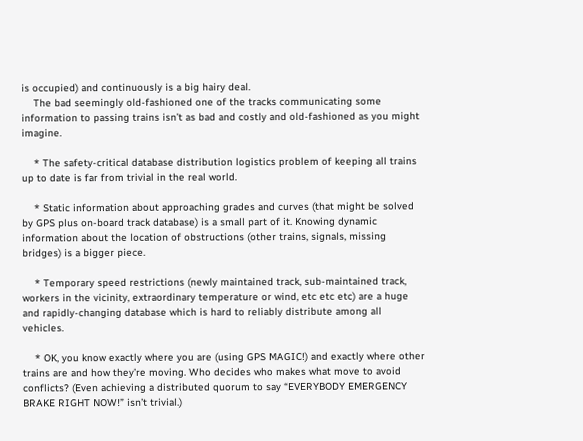is occupied) and continuously is a big hairy deal.
    The bad seemingly old-fashioned one of the tracks communicating some information to passing trains isn’t as bad and costly and old-fashioned as you might imagine.

    * The safety-critical database distribution logistics problem of keeping all trains up to date is far from trivial in the real world.

    * Static information about approaching grades and curves (that might be solved by GPS plus on-board track database) is a small part of it. Knowing dynamic information about the location of obstructions (other trains, signals, missing bridges) is a bigger piece.

    * Temporary speed restrictions (newly maintained track, sub-maintained track, workers in the vicinity, extraordinary temperature or wind, etc etc etc) are a huge and rapidly-changing database which is hard to reliably distribute among all vehicles.

    * OK, you know exactly where you are (using GPS MAGIC!) and exactly where other trains are and how they’re moving. Who decides who makes what move to avoid conflicts? (Even achieving a distributed quorum to say “EVERYBODY EMERGENCY BRAKE RIGHT NOW!” isn’t trivial.)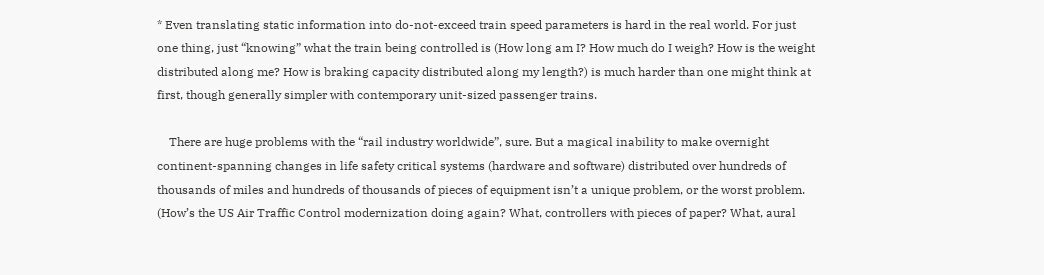* Even translating static information into do-not-exceed train speed parameters is hard in the real world. For just one thing, just “knowing” what the train being controlled is (How long am I? How much do I weigh? How is the weight distributed along me? How is braking capacity distributed along my length?) is much harder than one might think at first, though generally simpler with contemporary unit-sized passenger trains.

    There are huge problems with the “rail industry worldwide”, sure. But a magical inability to make overnight continent-spanning changes in life safety critical systems (hardware and software) distributed over hundreds of thousands of miles and hundreds of thousands of pieces of equipment isn’t a unique problem, or the worst problem. (How’s the US Air Traffic Control modernization doing again? What, controllers with pieces of paper? What, aural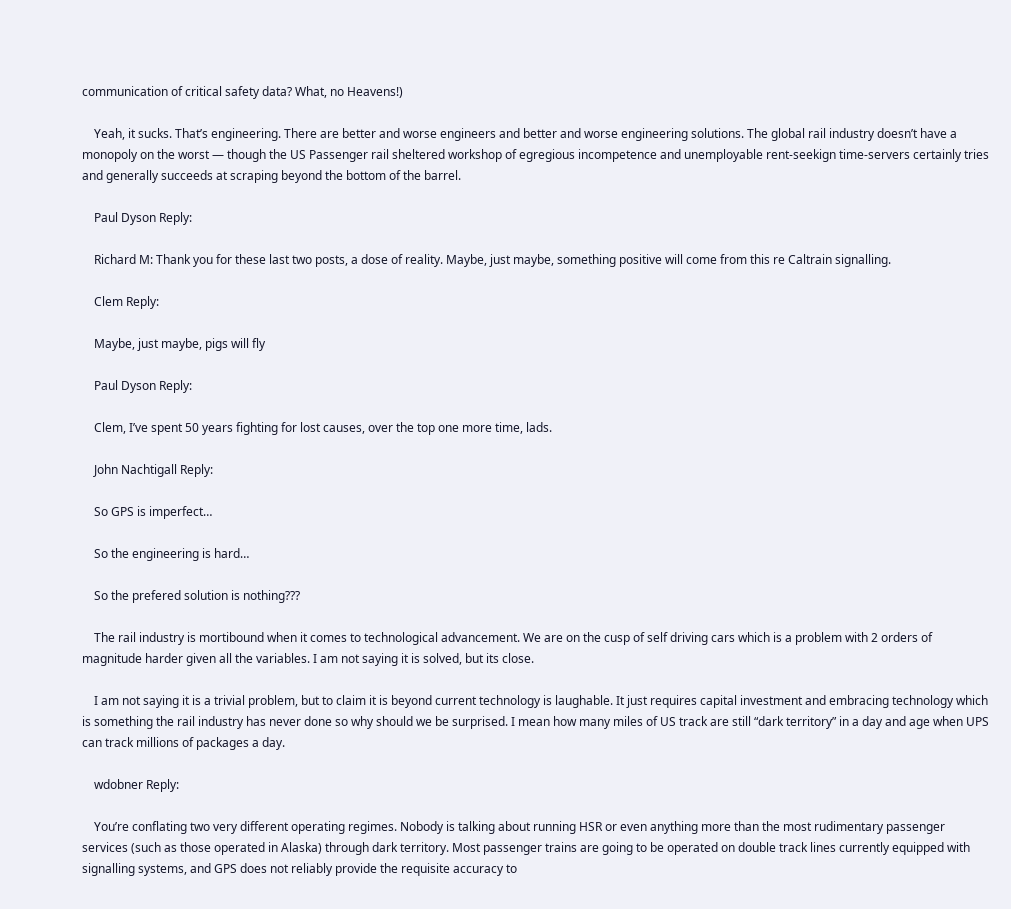communication of critical safety data? What, no Heavens!)

    Yeah, it sucks. That’s engineering. There are better and worse engineers and better and worse engineering solutions. The global rail industry doesn’t have a monopoly on the worst — though the US Passenger rail sheltered workshop of egregious incompetence and unemployable rent-seekign time-servers certainly tries and generally succeeds at scraping beyond the bottom of the barrel.

    Paul Dyson Reply:

    Richard M: Thank you for these last two posts, a dose of reality. Maybe, just maybe, something positive will come from this re Caltrain signalling.

    Clem Reply:

    Maybe, just maybe, pigs will fly

    Paul Dyson Reply:

    Clem, I’ve spent 50 years fighting for lost causes, over the top one more time, lads.

    John Nachtigall Reply:

    So GPS is imperfect…

    So the engineering is hard…

    So the prefered solution is nothing???

    The rail industry is mortibound when it comes to technological advancement. We are on the cusp of self driving cars which is a problem with 2 orders of magnitude harder given all the variables. I am not saying it is solved, but its close.

    I am not saying it is a trivial problem, but to claim it is beyond current technology is laughable. It just requires capital investment and embracing technology which is something the rail industry has never done so why should we be surprised. I mean how many miles of US track are still “dark territory” in a day and age when UPS can track millions of packages a day.

    wdobner Reply:

    You’re conflating two very different operating regimes. Nobody is talking about running HSR or even anything more than the most rudimentary passenger services (such as those operated in Alaska) through dark territory. Most passenger trains are going to be operated on double track lines currently equipped with signalling systems, and GPS does not reliably provide the requisite accuracy to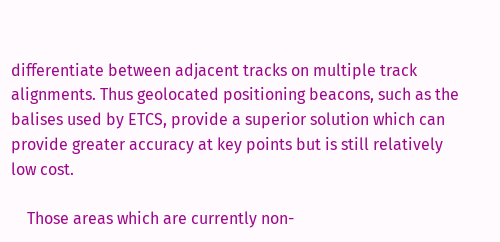differentiate between adjacent tracks on multiple track alignments. Thus geolocated positioning beacons, such as the balises used by ETCS, provide a superior solution which can provide greater accuracy at key points but is still relatively low cost.

    Those areas which are currently non-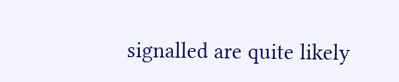signalled are quite likely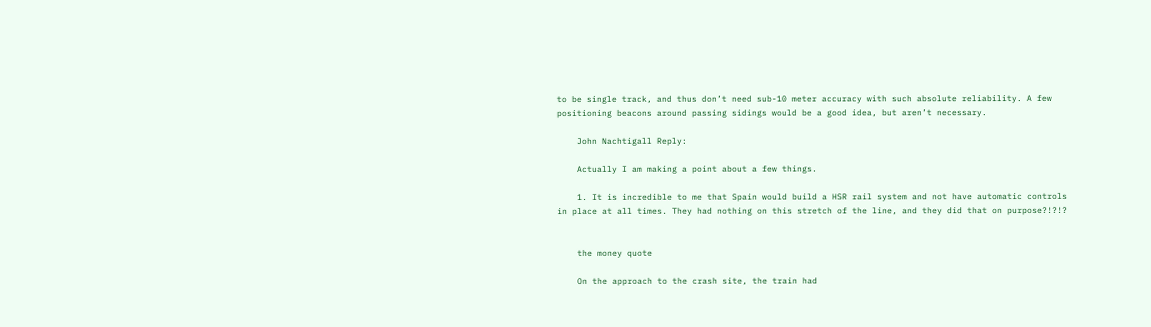to be single track, and thus don’t need sub-10 meter accuracy with such absolute reliability. A few positioning beacons around passing sidings would be a good idea, but aren’t necessary.

    John Nachtigall Reply:

    Actually I am making a point about a few things.

    1. It is incredible to me that Spain would build a HSR rail system and not have automatic controls in place at all times. They had nothing on this stretch of the line, and they did that on purpose?!?!?


    the money quote

    On the approach to the crash site, the train had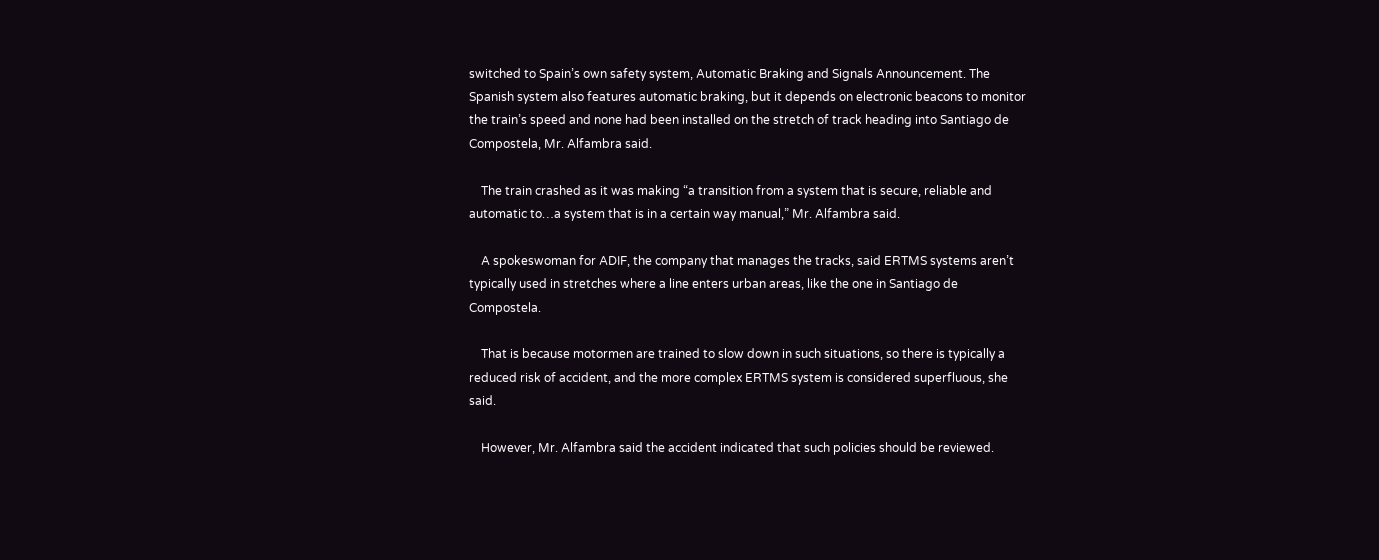switched to Spain’s own safety system, Automatic Braking and Signals Announcement. The Spanish system also features automatic braking, but it depends on electronic beacons to monitor the train’s speed and none had been installed on the stretch of track heading into Santiago de Compostela, Mr. Alfambra said.

    The train crashed as it was making “a transition from a system that is secure, reliable and automatic to…a system that is in a certain way manual,” Mr. Alfambra said.

    A spokeswoman for ADIF, the company that manages the tracks, said ERTMS systems aren’t typically used in stretches where a line enters urban areas, like the one in Santiago de Compostela.

    That is because motormen are trained to slow down in such situations, so there is typically a reduced risk of accident, and the more complex ERTMS system is considered superfluous, she said.

    However, Mr. Alfambra said the accident indicated that such policies should be reviewed.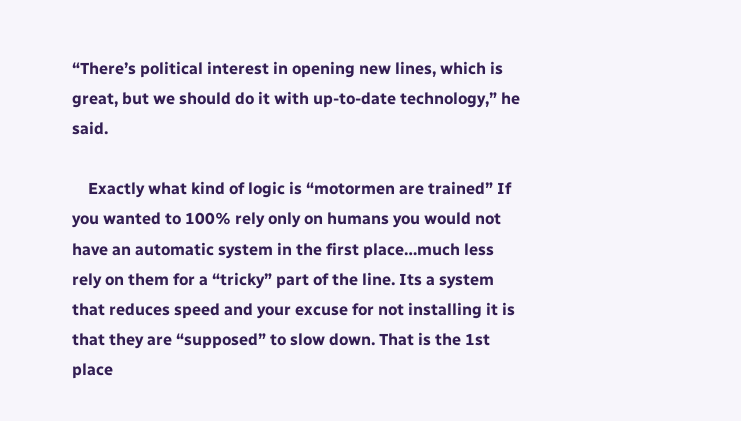“There’s political interest in opening new lines, which is great, but we should do it with up-to-date technology,” he said.

    Exactly what kind of logic is “motormen are trained” If you wanted to 100% rely only on humans you would not have an automatic system in the first place…much less rely on them for a “tricky” part of the line. Its a system that reduces speed and your excuse for not installing it is that they are “supposed” to slow down. That is the 1st place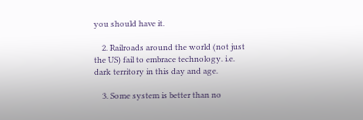you should have it.

    2. Railroads around the world (not just the US) fail to embrace technology. i.e. dark territory in this day and age.

    3. Some system is better than no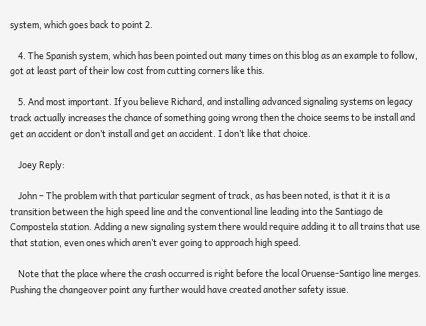system, which goes back to point 2.

    4. The Spanish system, which has been pointed out many times on this blog as an example to follow, got at least part of their low cost from cutting corners like this.

    5. And most important. If you believe Richard, and installing advanced signaling systems on legacy track actually increases the chance of something going wrong then the choice seems to be install and get an accident or don’t install and get an accident. I don’t like that choice.

    Joey Reply:

    John – The problem with that particular segment of track, as has been noted, is that it it is a transition between the high speed line and the conventional line leading into the Santiago de Compostela station. Adding a new signaling system there would require adding it to all trains that use that station, even ones which aren’t ever going to approach high speed.

    Note that the place where the crash occurred is right before the local Oruense-Santigo line merges. Pushing the changeover point any further would have created another safety issue.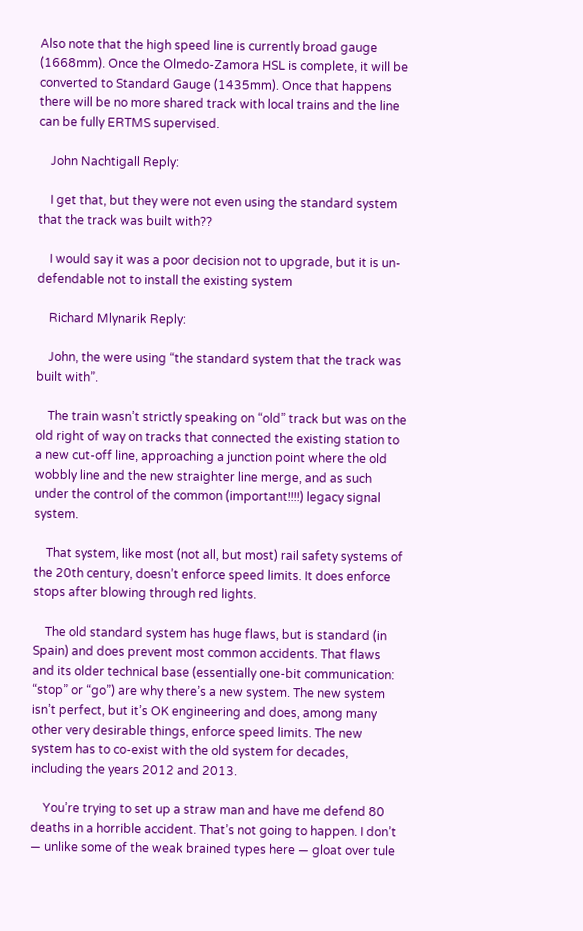Also note that the high speed line is currently broad gauge (1668mm). Once the Olmedo-Zamora HSL is complete, it will be converted to Standard Gauge (1435mm). Once that happens there will be no more shared track with local trains and the line can be fully ERTMS supervised.

    John Nachtigall Reply:

    I get that, but they were not even using the standard system that the track was built with??

    I would say it was a poor decision not to upgrade, but it is un-defendable not to install the existing system

    Richard Mlynarik Reply:

    John, the were using “the standard system that the track was built with”.

    The train wasn’t strictly speaking on “old” track but was on the old right of way on tracks that connected the existing station to a new cut-off line, approaching a junction point where the old wobbly line and the new straighter line merge, and as such under the control of the common (important!!!!) legacy signal system.

    That system, like most (not all, but most) rail safety systems of the 20th century, doesn’t enforce speed limits. It does enforce stops after blowing through red lights.

    The old standard system has huge flaws, but is standard (in Spain) and does prevent most common accidents. That flaws and its older technical base (essentially one-bit communication: “stop” or “go”) are why there’s a new system. The new system isn’t perfect, but it’s OK engineering and does, among many other very desirable things, enforce speed limits. The new system has to co-exist with the old system for decades, including the years 2012 and 2013.

    You’re trying to set up a straw man and have me defend 80 deaths in a horrible accident. That’s not going to happen. I don’t — unlike some of the weak brained types here — gloat over tule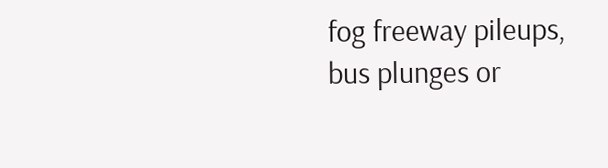fog freeway pileups, bus plunges or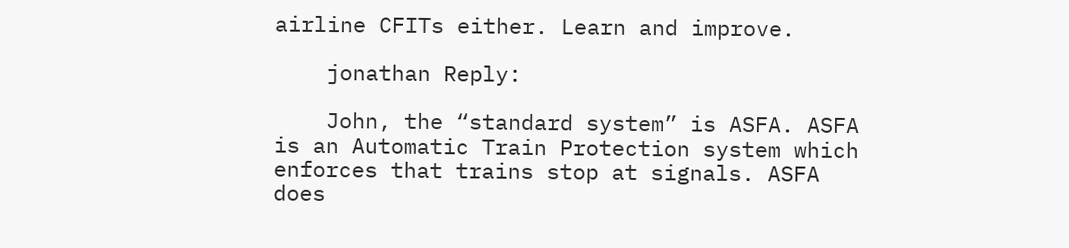airline CFITs either. Learn and improve.

    jonathan Reply:

    John, the “standard system” is ASFA. ASFA is an Automatic Train Protection system which enforces that trains stop at signals. ASFA does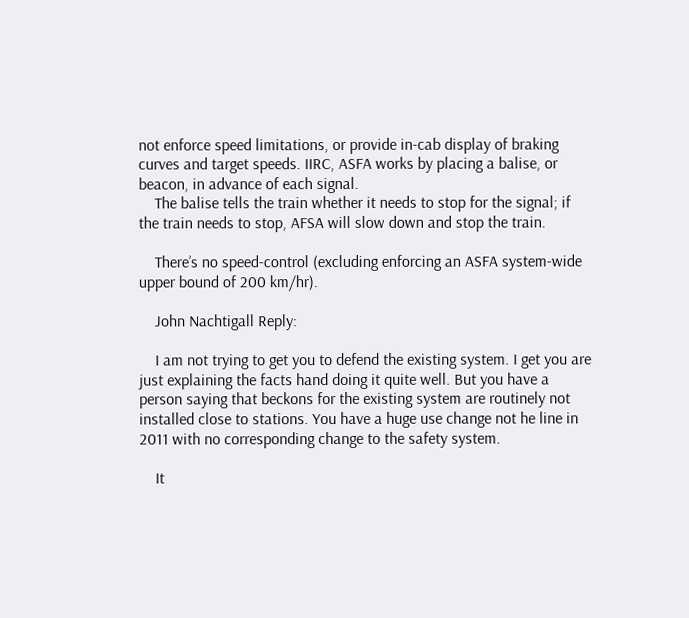not enforce speed limitations, or provide in-cab display of braking curves and target speeds. IIRC, ASFA works by placing a balise, or beacon, in advance of each signal.
    The balise tells the train whether it needs to stop for the signal; if the train needs to stop, AFSA will slow down and stop the train.

    There’s no speed-control (excluding enforcing an ASFA system-wide upper bound of 200 km/hr).

    John Nachtigall Reply:

    I am not trying to get you to defend the existing system. I get you are just explaining the facts hand doing it quite well. But you have a person saying that beckons for the existing system are routinely not installed close to stations. You have a huge use change not he line in 2011 with no corresponding change to the safety system.

    It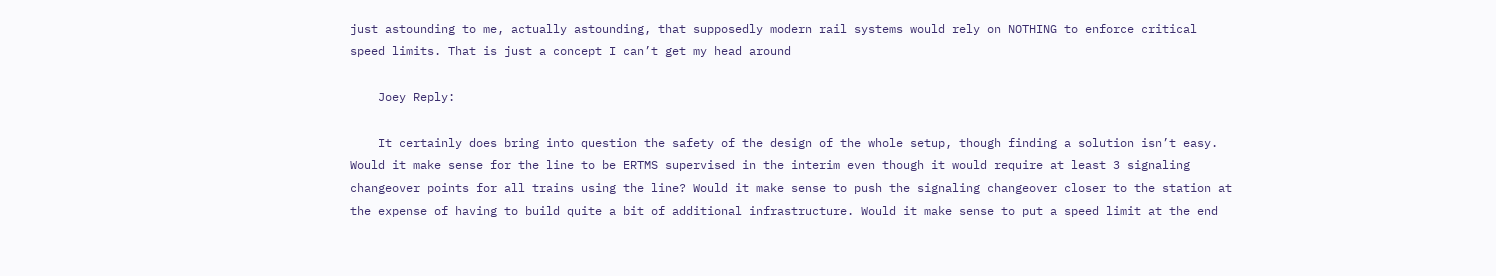just astounding to me, actually astounding, that supposedly modern rail systems would rely on NOTHING to enforce critical speed limits. That is just a concept I can’t get my head around

    Joey Reply:

    It certainly does bring into question the safety of the design of the whole setup, though finding a solution isn’t easy. Would it make sense for the line to be ERTMS supervised in the interim even though it would require at least 3 signaling changeover points for all trains using the line? Would it make sense to push the signaling changeover closer to the station at the expense of having to build quite a bit of additional infrastructure. Would it make sense to put a speed limit at the end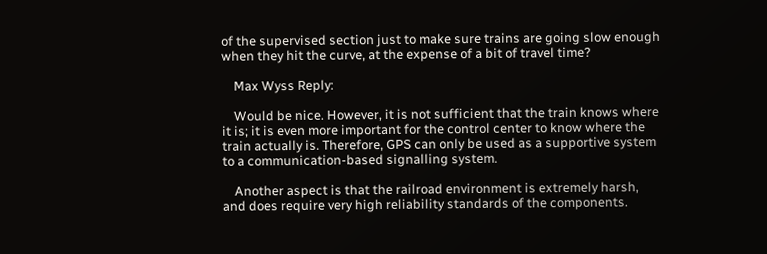of the supervised section just to make sure trains are going slow enough when they hit the curve, at the expense of a bit of travel time?

    Max Wyss Reply:

    Would be nice. However, it is not sufficient that the train knows where it is; it is even more important for the control center to know where the train actually is. Therefore, GPS can only be used as a supportive system to a communication-based signalling system.

    Another aspect is that the railroad environment is extremely harsh, and does require very high reliability standards of the components.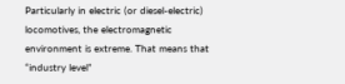Particularly in electric (or diesel-electric) locomotives, the electromagnetic environment is extreme. That means that “industry level”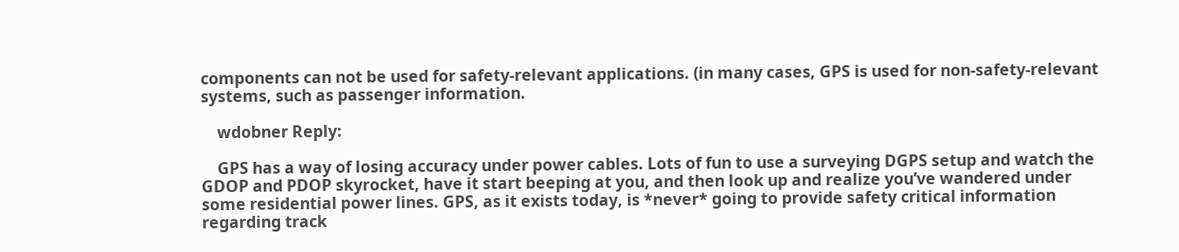components can not be used for safety-relevant applications. (in many cases, GPS is used for non-safety-relevant systems, such as passenger information.

    wdobner Reply:

    GPS has a way of losing accuracy under power cables. Lots of fun to use a surveying DGPS setup and watch the GDOP and PDOP skyrocket, have it start beeping at you, and then look up and realize you’ve wandered under some residential power lines. GPS, as it exists today, is *never* going to provide safety critical information regarding track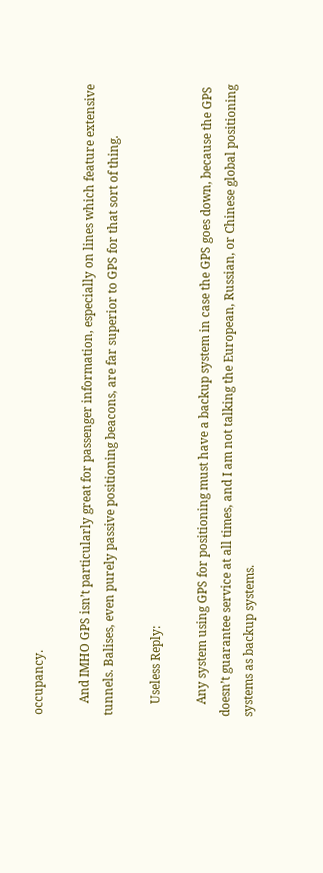occupancy.

    And IMHO GPS isn’t particularly great for passenger information, especially on lines which feature extensive tunnels. Balises, even purely passive positioning beacons, are far superior to GPS for that sort of thing.

    Useless Reply:

    Any system using GPS for positioning must have a backup system in case the GPS goes down, because the GPS doesn’t guarantee service at all times, and I am not talking the European, Russian, or Chinese global positioning systems as backup systems.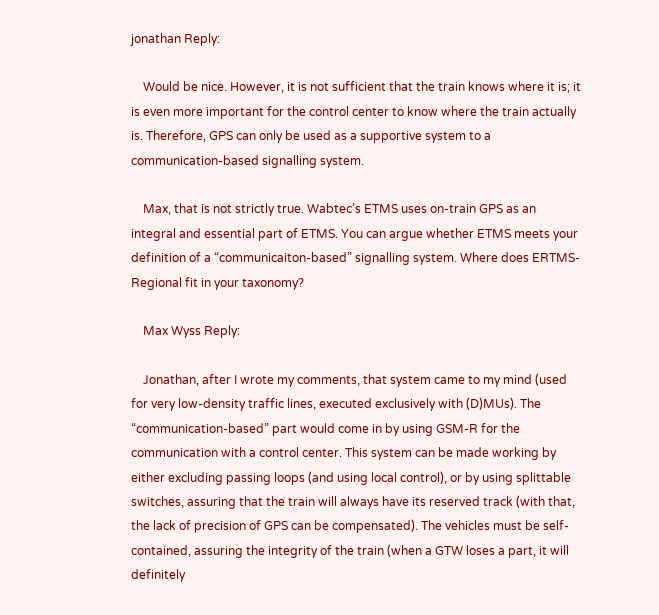jonathan Reply:

    Would be nice. However, it is not sufficient that the train knows where it is; it is even more important for the control center to know where the train actually is. Therefore, GPS can only be used as a supportive system to a communication-based signalling system.

    Max, that is not strictly true. Wabtec’s ETMS uses on-train GPS as an integral and essential part of ETMS. You can argue whether ETMS meets your definition of a “communicaiton-based” signalling system. Where does ERTMS-Regional fit in your taxonomy?

    Max Wyss Reply:

    Jonathan, after I wrote my comments, that system came to my mind (used for very low-density traffic lines, executed exclusively with (D)MUs). The “communication-based” part would come in by using GSM-R for the communication with a control center. This system can be made working by either excluding passing loops (and using local control), or by using splittable switches, assuring that the train will always have its reserved track (with that, the lack of precision of GPS can be compensated). The vehicles must be self-contained, assuring the integrity of the train (when a GTW loses a part, it will definitely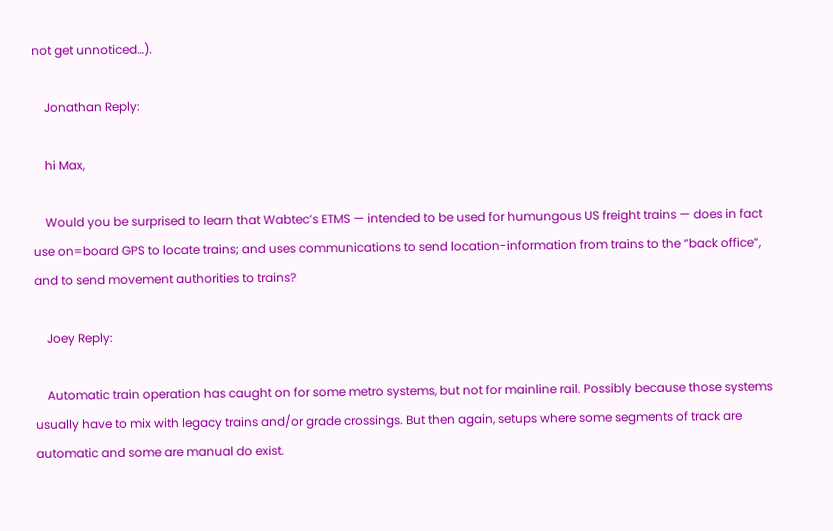not get unnoticed…).

    Jonathan Reply:

    hi Max,

    Would you be surprised to learn that Wabtec’s ETMS — intended to be used for humungous US freight trains — does in fact use on=board GPS to locate trains; and uses communications to send location-information from trains to the “back office”, and to send movement authorities to trains?

    Joey Reply:

    Automatic train operation has caught on for some metro systems, but not for mainline rail. Possibly because those systems usually have to mix with legacy trains and/or grade crossings. But then again, setups where some segments of track are automatic and some are manual do exist.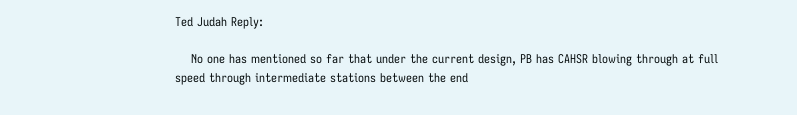Ted Judah Reply:

    No one has mentioned so far that under the current design, PB has CAHSR blowing through at full speed through intermediate stations between the end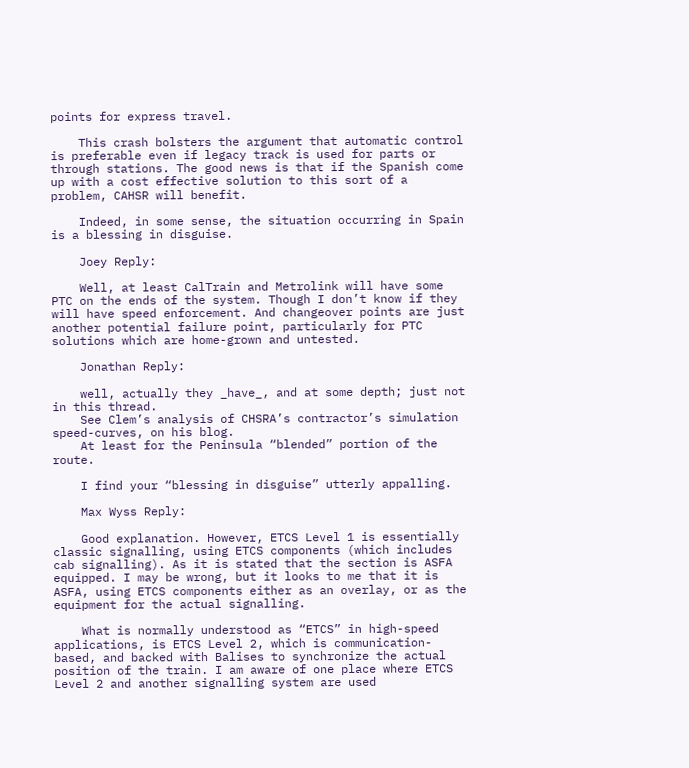points for express travel.

    This crash bolsters the argument that automatic control is preferable even if legacy track is used for parts or through stations. The good news is that if the Spanish come up with a cost effective solution to this sort of a problem, CAHSR will benefit.

    Indeed, in some sense, the situation occurring in Spain is a blessing in disguise.

    Joey Reply:

    Well, at least CalTrain and Metrolink will have some PTC on the ends of the system. Though I don’t know if they will have speed enforcement. And changeover points are just another potential failure point, particularly for PTC solutions which are home-grown and untested.

    Jonathan Reply:

    well, actually they _have_, and at some depth; just not in this thread.
    See Clem’s analysis of CHSRA’s contractor’s simulation speed-curves, on his blog.
    At least for the Peninsula “blended” portion of the route.

    I find your “blessing in disguise” utterly appalling.

    Max Wyss Reply:

    Good explanation. However, ETCS Level 1 is essentially classic signalling, using ETCS components (which includes cab signalling). As it is stated that the section is ASFA equipped. I may be wrong, but it looks to me that it is ASFA, using ETCS components either as an overlay, or as the equipment for the actual signalling.

    What is normally understood as “ETCS” in high-speed applications, is ETCS Level 2, which is communication-based, and backed with Balises to synchronize the actual position of the train. I am aware of one place where ETCS Level 2 and another signalling system are used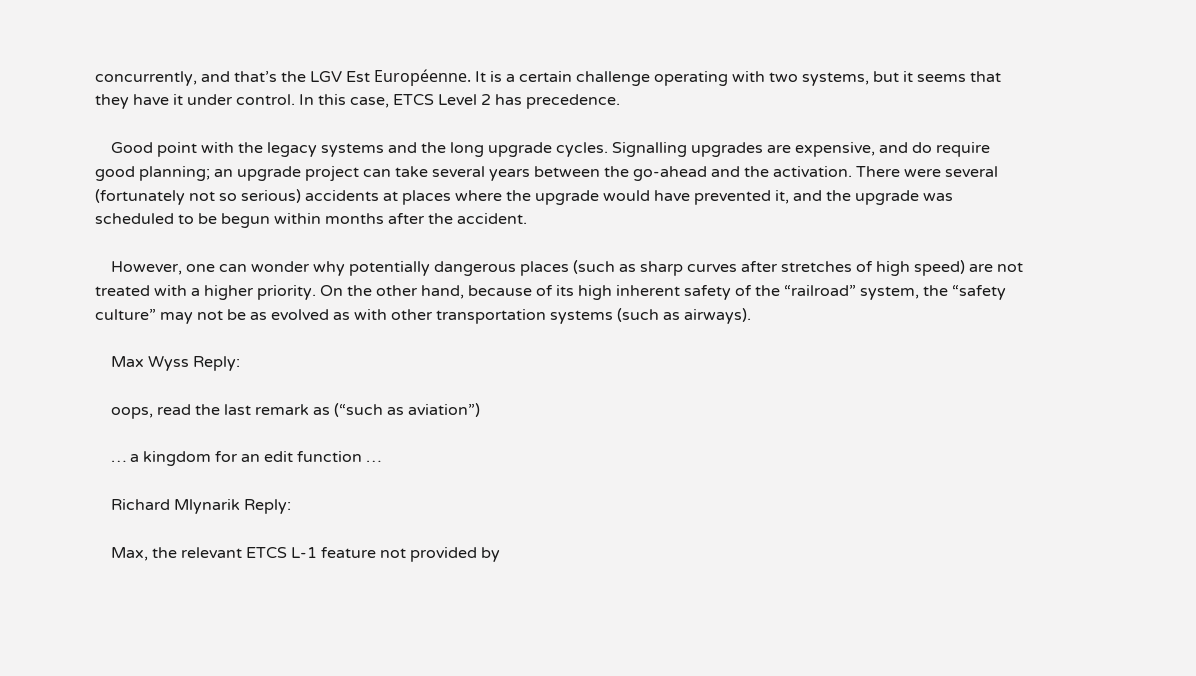concurrently, and that’s the LGV Est Européenne. It is a certain challenge operating with two systems, but it seems that they have it under control. In this case, ETCS Level 2 has precedence.

    Good point with the legacy systems and the long upgrade cycles. Signalling upgrades are expensive, and do require good planning; an upgrade project can take several years between the go-ahead and the activation. There were several (fortunately not so serious) accidents at places where the upgrade would have prevented it, and the upgrade was scheduled to be begun within months after the accident.

    However, one can wonder why potentially dangerous places (such as sharp curves after stretches of high speed) are not treated with a higher priority. On the other hand, because of its high inherent safety of the “railroad” system, the “safety culture” may not be as evolved as with other transportation systems (such as airways).

    Max Wyss Reply:

    oops, read the last remark as (“such as aviation”)

    … a kingdom for an edit function …

    Richard Mlynarik Reply:

    Max, the relevant ETCS L-1 feature not provided by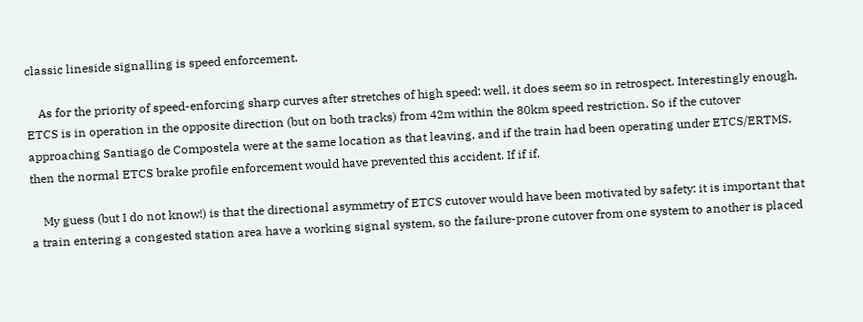classic lineside signalling is speed enforcement.

    As for the priority of speed-enforcing sharp curves after stretches of high speed: well, it does seem so in retrospect. Interestingly enough, ETCS is in operation in the opposite direction (but on both tracks) from 42m within the 80km speed restriction. So if the cutover approaching Santiago de Compostela were at the same location as that leaving, and if the train had been operating under ETCS/ERTMS, then the normal ETCS brake profile enforcement would have prevented this accident. If if if.

    My guess (but I do not know!) is that the directional asymmetry of ETCS cutover would have been motivated by safety: it is important that a train entering a congested station area have a working signal system, so the failure-prone cutover from one system to another is placed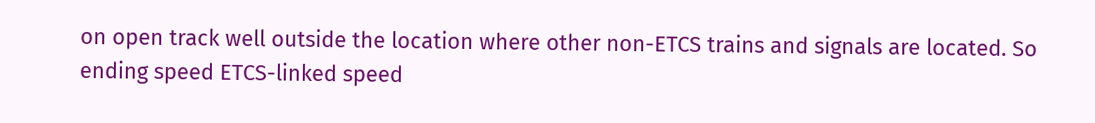on open track well outside the location where other non-ETCS trains and signals are located. So ending speed ETCS-linked speed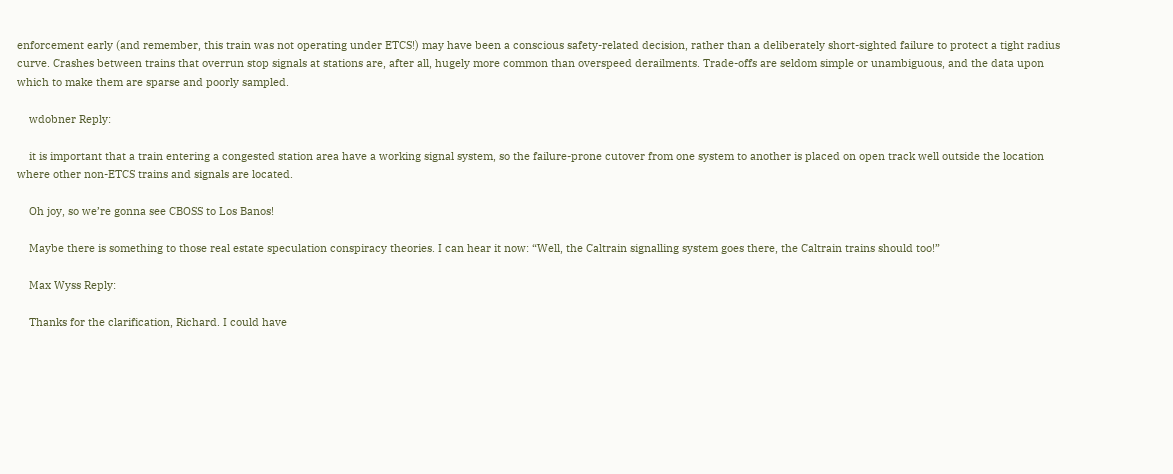enforcement early (and remember, this train was not operating under ETCS!) may have been a conscious safety-related decision, rather than a deliberately short-sighted failure to protect a tight radius curve. Crashes between trains that overrun stop signals at stations are, after all, hugely more common than overspeed derailments. Trade-offs are seldom simple or unambiguous, and the data upon which to make them are sparse and poorly sampled.

    wdobner Reply:

    it is important that a train entering a congested station area have a working signal system, so the failure-prone cutover from one system to another is placed on open track well outside the location where other non-ETCS trains and signals are located.

    Oh joy, so we’re gonna see CBOSS to Los Banos!

    Maybe there is something to those real estate speculation conspiracy theories. I can hear it now: “Well, the Caltrain signalling system goes there, the Caltrain trains should too!”

    Max Wyss Reply:

    Thanks for the clarification, Richard. I could have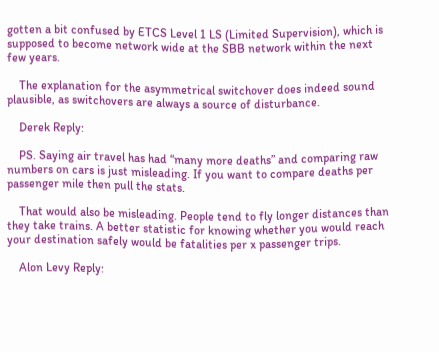gotten a bit confused by ETCS Level 1 LS (Limited Supervision), which is supposed to become network wide at the SBB network within the next few years.

    The explanation for the asymmetrical switchover does indeed sound plausible, as switchovers are always a source of disturbance.

    Derek Reply:

    PS. Saying air travel has had “many more deaths” and comparing raw numbers on cars is just misleading. If you want to compare deaths per passenger mile then pull the stats.

    That would also be misleading. People tend to fly longer distances than they take trains. A better statistic for knowing whether you would reach your destination safely would be fatalities per x passenger trips.

    Alon Levy Reply: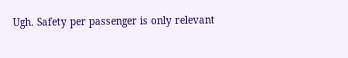Ugh. Safety per passenger is only relevant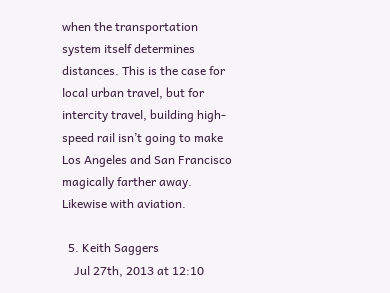when the transportation system itself determines distances. This is the case for local urban travel, but for intercity travel, building high-speed rail isn’t going to make Los Angeles and San Francisco magically farther away. Likewise with aviation.

  5. Keith Saggers
    Jul 27th, 2013 at 12:10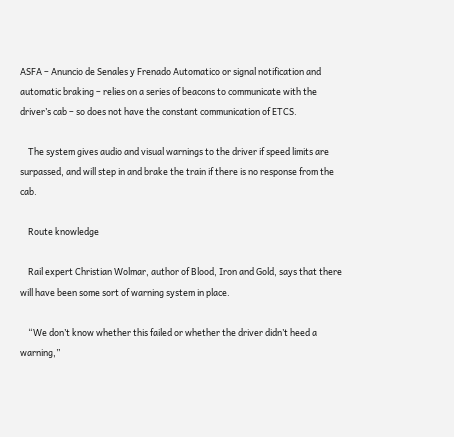ASFA – Anuncio de Senales y Frenado Automatico or signal notification and automatic braking – relies on a series of beacons to communicate with the driver’s cab – so does not have the constant communication of ETCS.

    The system gives audio and visual warnings to the driver if speed limits are surpassed, and will step in and brake the train if there is no response from the cab.

    Route knowledge

    Rail expert Christian Wolmar, author of Blood, Iron and Gold, says that there will have been some sort of warning system in place.

    “We don’t know whether this failed or whether the driver didn’t heed a warning,”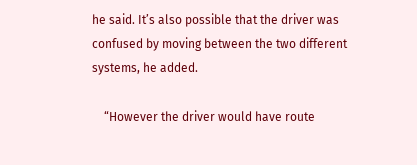he said. It’s also possible that the driver was confused by moving between the two different systems, he added.

    “However the driver would have route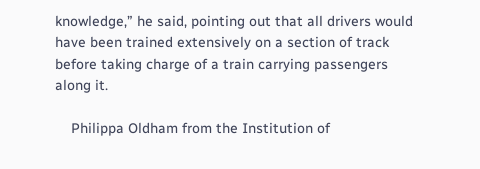knowledge,” he said, pointing out that all drivers would have been trained extensively on a section of track before taking charge of a train carrying passengers along it.

    Philippa Oldham from the Institution of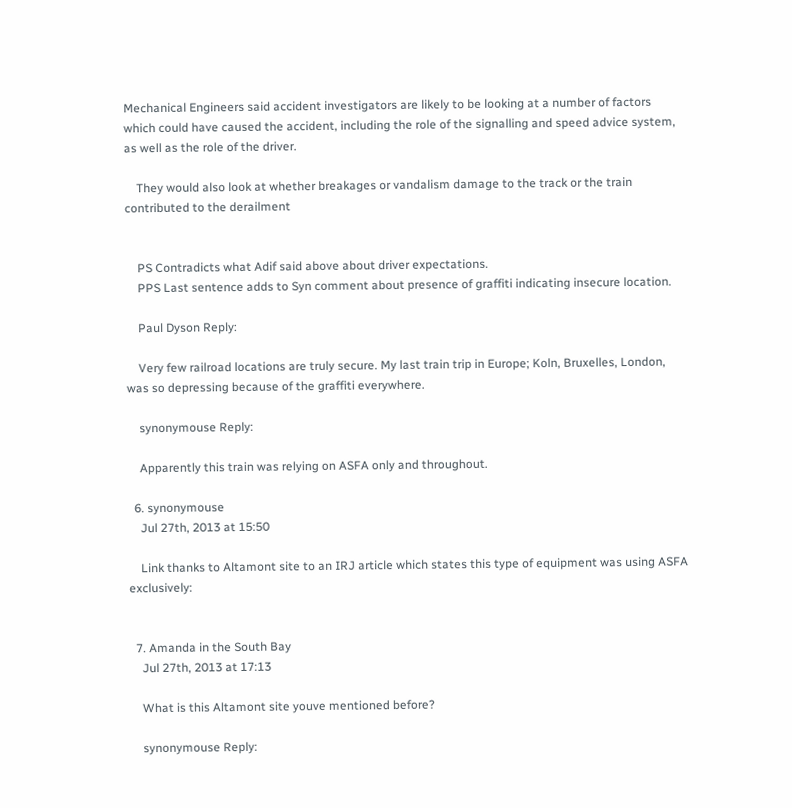Mechanical Engineers said accident investigators are likely to be looking at a number of factors which could have caused the accident, including the role of the signalling and speed advice system, as well as the role of the driver.

    They would also look at whether breakages or vandalism damage to the track or the train contributed to the derailment


    PS Contradicts what Adif said above about driver expectations.
    PPS Last sentence adds to Syn comment about presence of graffiti indicating insecure location.

    Paul Dyson Reply:

    Very few railroad locations are truly secure. My last train trip in Europe; Koln, Bruxelles, London, was so depressing because of the graffiti everywhere.

    synonymouse Reply:

    Apparently this train was relying on ASFA only and throughout.

  6. synonymouse
    Jul 27th, 2013 at 15:50

    Link thanks to Altamont site to an IRJ article which states this type of equipment was using ASFA exclusively:


  7. Amanda in the South Bay
    Jul 27th, 2013 at 17:13

    What is this Altamont site youve mentioned before?

    synonymouse Reply: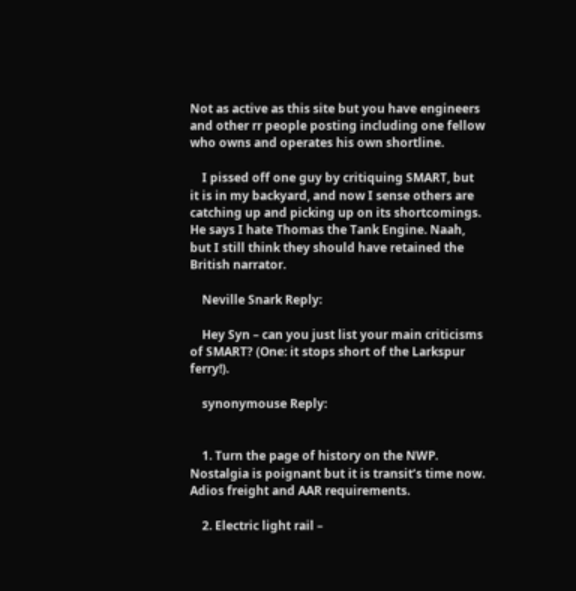Not as active as this site but you have engineers and other rr people posting including one fellow who owns and operates his own shortline.

    I pissed off one guy by critiquing SMART, but it is in my backyard, and now I sense others are catching up and picking up on its shortcomings. He says I hate Thomas the Tank Engine. Naah, but I still think they should have retained the British narrator.

    Neville Snark Reply:

    Hey Syn – can you just list your main criticisms of SMART? (One: it stops short of the Larkspur ferry!).

    synonymouse Reply:


    1. Turn the page of history on the NWP. Nostalgia is poignant but it is transit’s time now. Adios freight and AAR requirements.

    2. Electric light rail –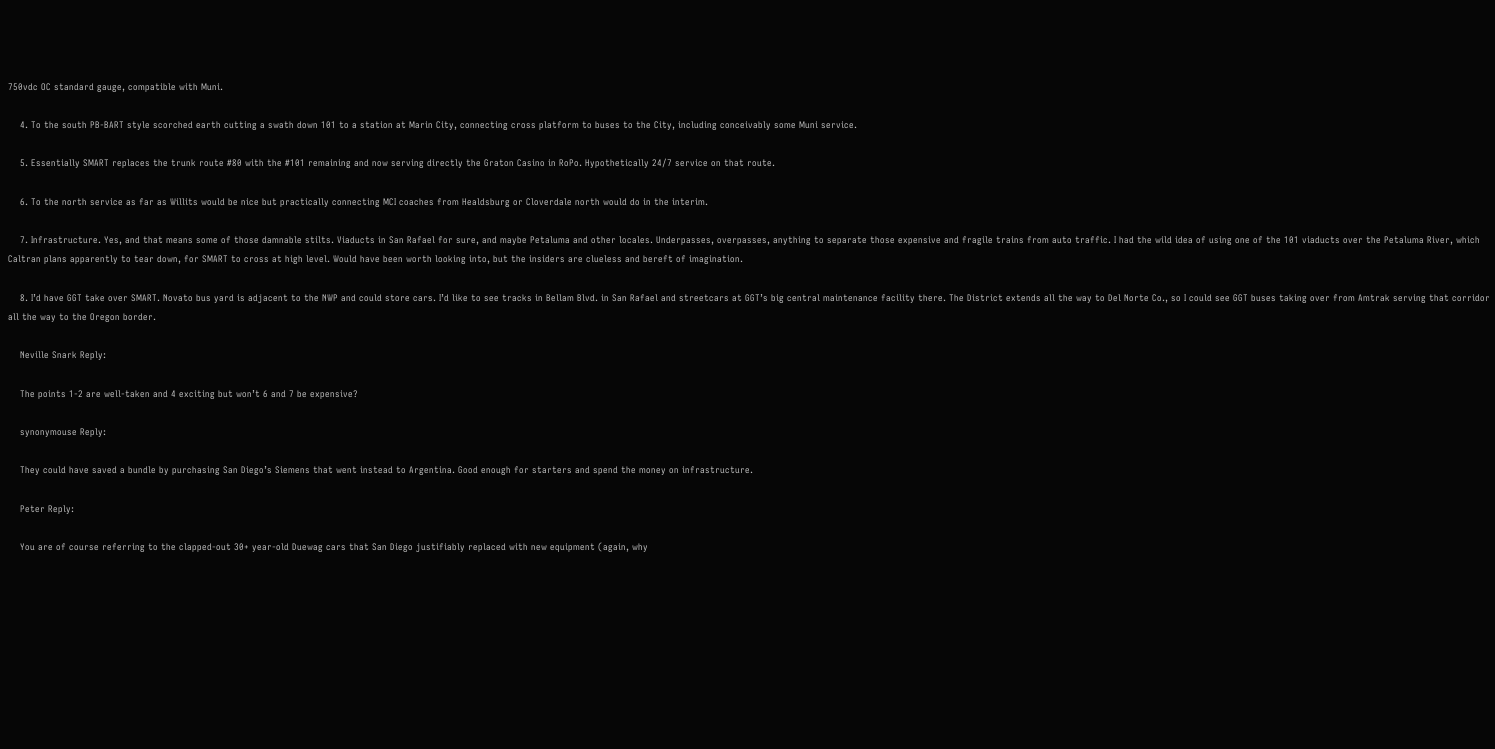750vdc OC standard gauge, compatible with Muni.

    4. To the south PB-BART style scorched earth cutting a swath down 101 to a station at Marin City, connecting cross platform to buses to the City, including conceivably some Muni service.

    5. Essentially SMART replaces the trunk route #80 with the #101 remaining and now serving directly the Graton Casino in RoPo. Hypothetically 24/7 service on that route.

    6. To the north service as far as Willits would be nice but practically connecting MCI coaches from Healdsburg or Cloverdale north would do in the interim.

    7. Infrastructure. Yes, and that means some of those damnable stilts. Viaducts in San Rafael for sure, and maybe Petaluma and other locales. Underpasses, overpasses, anything to separate those expensive and fragile trains from auto traffic. I had the wild idea of using one of the 101 viaducts over the Petaluma River, which Caltran plans apparently to tear down, for SMART to cross at high level. Would have been worth looking into, but the insiders are clueless and bereft of imagination.

    8. I’d have GGT take over SMART. Novato bus yard is adjacent to the NWP and could store cars. I’d like to see tracks in Bellam Blvd. in San Rafael and streetcars at GGT’s big central maintenance facility there. The District extends all the way to Del Norte Co., so I could see GGT buses taking over from Amtrak serving that corridor all the way to the Oregon border.

    Neville Snark Reply:

    The points 1-2 are well-taken and 4 exciting but won’t 6 and 7 be expensive?

    synonymouse Reply:

    They could have saved a bundle by purchasing San Diego’s Siemens that went instead to Argentina. Good enough for starters and spend the money on infrastructure.

    Peter Reply:

    You are of course referring to the clapped-out 30+ year-old Duewag cars that San Diego justifiably replaced with new equipment (again, why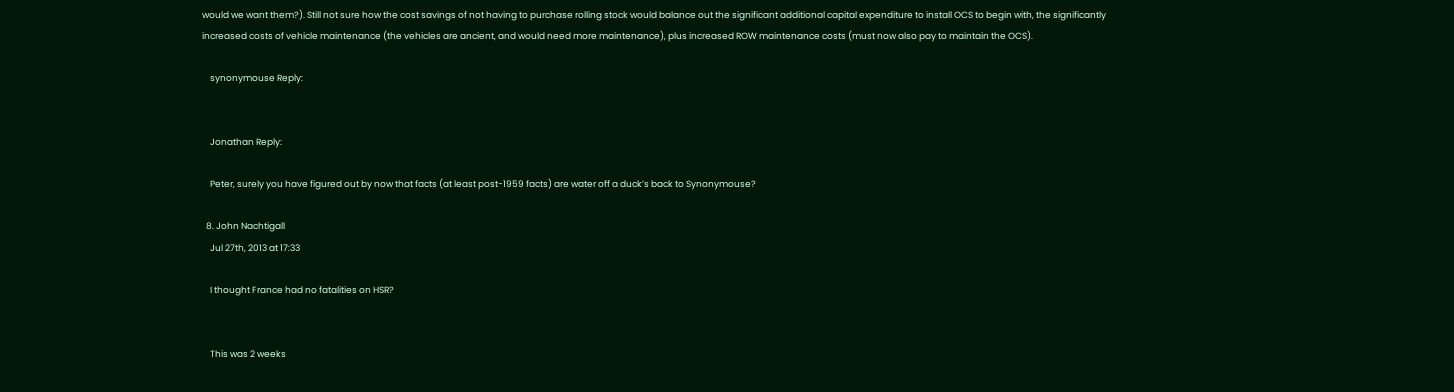would we want them?). Still not sure how the cost savings of not having to purchase rolling stock would balance out the significant additional capital expenditure to install OCS to begin with, the significantly increased costs of vehicle maintenance (the vehicles are ancient, and would need more maintenance), plus increased ROW maintenance costs (must now also pay to maintain the OCS).

    synonymouse Reply:


    Jonathan Reply:

    Peter, surely you have figured out by now that facts (at least post-1959 facts) are water off a duck’s back to Synonymouse?

  8. John Nachtigall
    Jul 27th, 2013 at 17:33

    I thought France had no fatalities on HSR?


    This was 2 weeks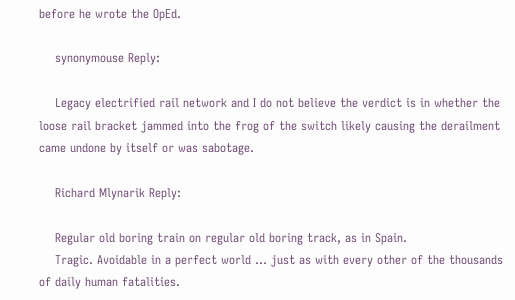before he wrote the OpEd.

    synonymouse Reply:

    Legacy electrified rail network and I do not believe the verdict is in whether the loose rail bracket jammed into the frog of the switch likely causing the derailment came undone by itself or was sabotage.

    Richard Mlynarik Reply:

    Regular old boring train on regular old boring track, as in Spain.
    Tragic. Avoidable in a perfect world … just as with every other of the thousands of daily human fatalities.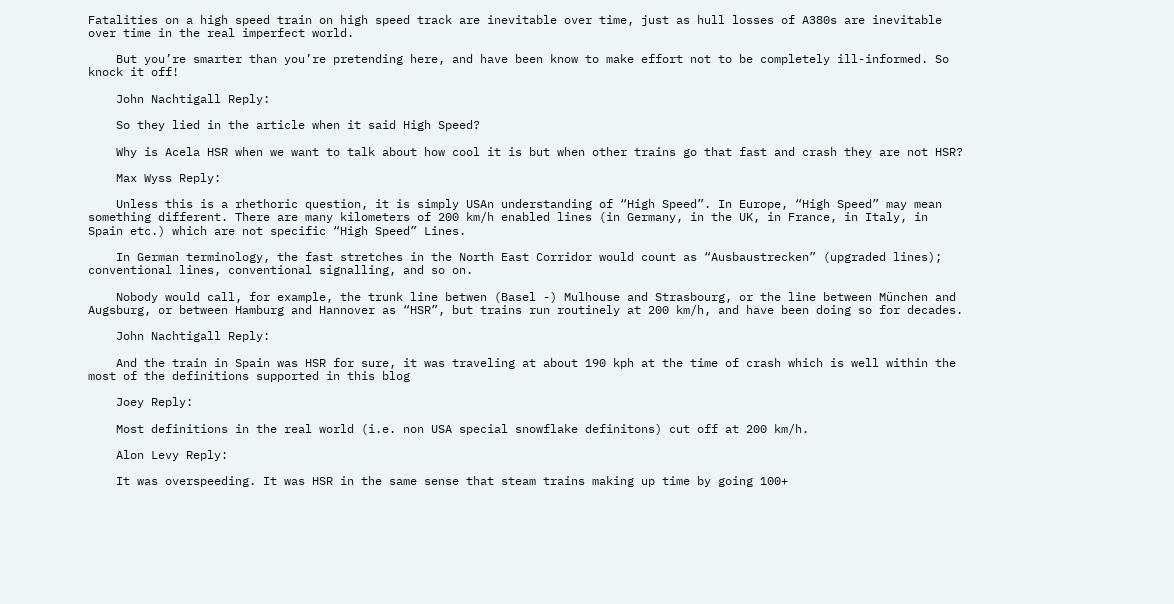Fatalities on a high speed train on high speed track are inevitable over time, just as hull losses of A380s are inevitable over time in the real imperfect world.

    But you’re smarter than you’re pretending here, and have been know to make effort not to be completely ill-informed. So knock it off!

    John Nachtigall Reply:

    So they lied in the article when it said High Speed?

    Why is Acela HSR when we want to talk about how cool it is but when other trains go that fast and crash they are not HSR?

    Max Wyss Reply:

    Unless this is a rhethoric question, it is simply USAn understanding of “High Speed”. In Europe, “High Speed” may mean something different. There are many kilometers of 200 km/h enabled lines (in Germany, in the UK, in France, in Italy, in Spain etc.) which are not specific “High Speed” Lines.

    In German terminology, the fast stretches in the North East Corridor would count as “Ausbaustrecken” (upgraded lines); conventional lines, conventional signalling, and so on.

    Nobody would call, for example, the trunk line betwen (Basel -) Mulhouse and Strasbourg, or the line between München and Augsburg, or between Hamburg and Hannover as “HSR”, but trains run routinely at 200 km/h, and have been doing so for decades.

    John Nachtigall Reply:

    And the train in Spain was HSR for sure, it was traveling at about 190 kph at the time of crash which is well within the most of the definitions supported in this blog

    Joey Reply:

    Most definitions in the real world (i.e. non USA special snowflake definitons) cut off at 200 km/h.

    Alon Levy Reply:

    It was overspeeding. It was HSR in the same sense that steam trains making up time by going 100+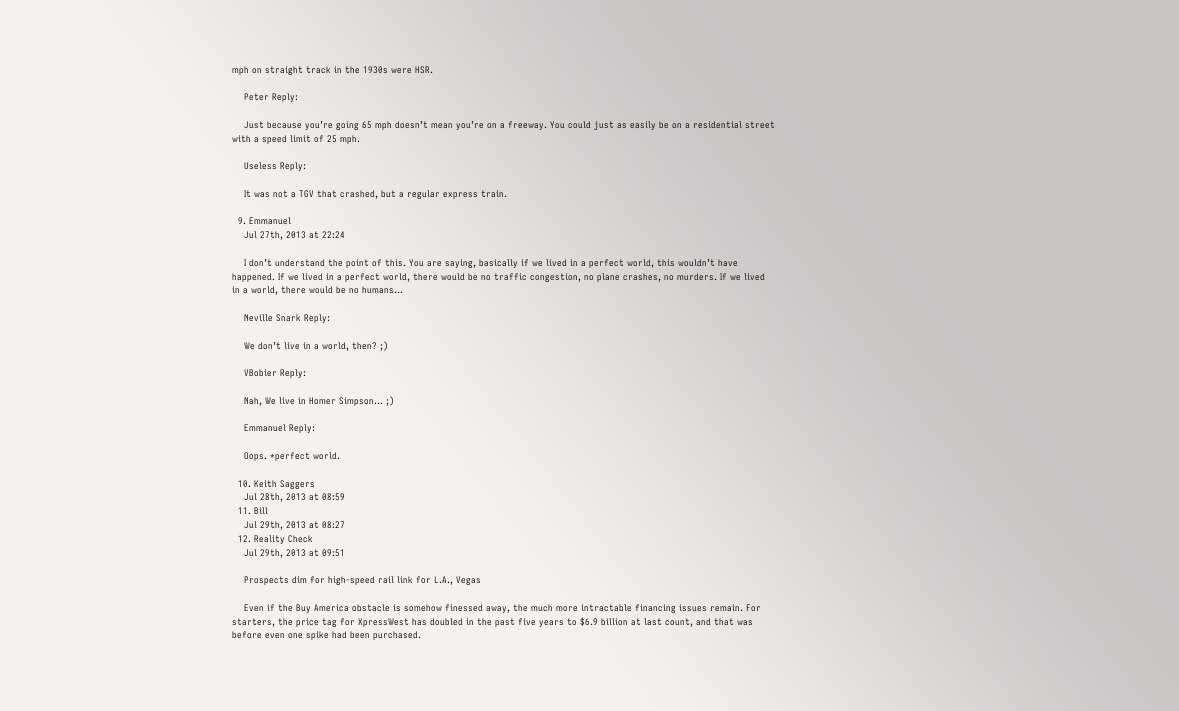mph on straight track in the 1930s were HSR.

    Peter Reply:

    Just because you’re going 65 mph doesn’t mean you’re on a freeway. You could just as easily be on a residential street with a speed limit of 25 mph.

    Useless Reply:

    It was not a TGV that crashed, but a regular express train.

  9. Emmanuel
    Jul 27th, 2013 at 22:24

    I don’t understand the point of this. You are saying, basically if we lived in a perfect world, this wouldn’t have happened. If we lived in a perfect world, there would be no traffic congestion, no plane crashes, no murders. If we lived in a world, there would be no humans…

    Neville Snark Reply:

    We don’t live in a world, then? ;)

    VBobier Reply:

    Nah, We live in Homer Simpson… ;)

    Emmanuel Reply:

    Oops. *perfect world.

  10. Keith Saggers
    Jul 28th, 2013 at 08:59
  11. Bill
    Jul 29th, 2013 at 08:27
  12. Reality Check
    Jul 29th, 2013 at 09:51

    Prospects dim for high-speed rail link for L.A., Vegas

    Even if the Buy America obstacle is somehow finessed away, the much more intractable financing issues remain. For starters, the price tag for XpressWest has doubled in the past five years to $6.9 billion at last count, and that was before even one spike had been purchased.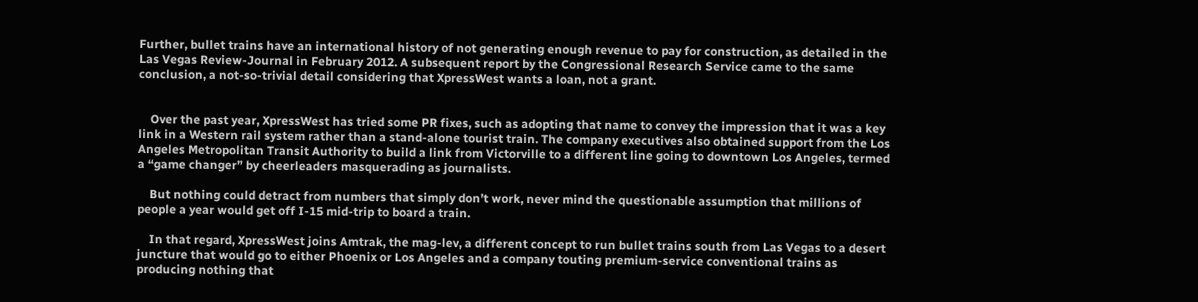Further, bullet trains have an international history of not generating enough revenue to pay for construction, as detailed in the Las Vegas Review-Journal in February 2012. A subsequent report by the Congressional Research Service came to the same conclusion, a not-so-trivial detail considering that XpressWest wants a loan, not a grant.


    Over the past year, XpressWest has tried some PR fixes, such as adopting that name to convey the impression that it was a key link in a Western rail system rather than a stand-alone tourist train. The company executives also obtained support from the Los Angeles Metropolitan Transit Authority to build a link from Victorville to a different line going to downtown Los Angeles, termed a “game changer” by cheerleaders masquerading as journalists.

    But nothing could detract from numbers that simply don’t work, never mind the questionable assumption that millions of people a year would get off I-15 mid-trip to board a train.

    In that regard, XpressWest joins Amtrak, the mag-lev, a different concept to run bullet trains south from Las Vegas to a desert juncture that would go to either Phoenix or Los Angeles and a company touting premium-service conventional trains as producing nothing that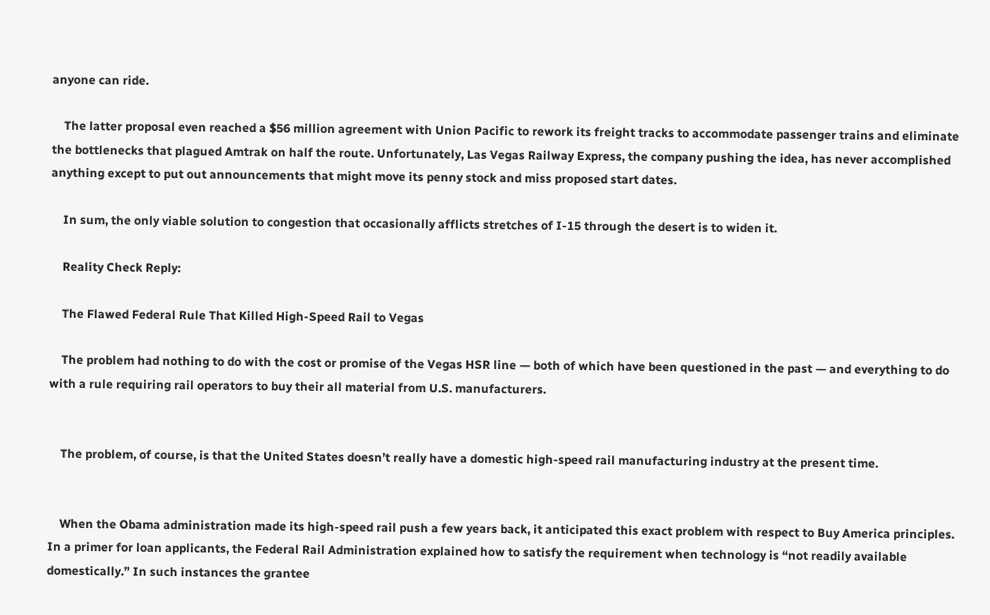anyone can ride.

    The latter proposal even reached a $56 million agreement with Union Pacific to rework its freight tracks to accommodate passenger trains and eliminate the bottlenecks that plagued Amtrak on half the route. Unfortunately, Las Vegas Railway Express, the company pushing the idea, has never accomplished anything except to put out announcements that might move its penny stock and miss proposed start dates.

    In sum, the only viable solution to congestion that occasionally afflicts stretches of I-15 through the desert is to widen it.

    Reality Check Reply:

    The Flawed Federal Rule That Killed High-Speed Rail to Vegas

    The problem had nothing to do with the cost or promise of the Vegas HSR line — both of which have been questioned in the past — and everything to do with a rule requiring rail operators to buy their all material from U.S. manufacturers.


    The problem, of course, is that the United States doesn’t really have a domestic high-speed rail manufacturing industry at the present time.


    When the Obama administration made its high-speed rail push a few years back, it anticipated this exact problem with respect to Buy America principles. In a primer for loan applicants, the Federal Rail Administration explained how to satisfy the requirement when technology is “not readily available domestically.” In such instances the grantee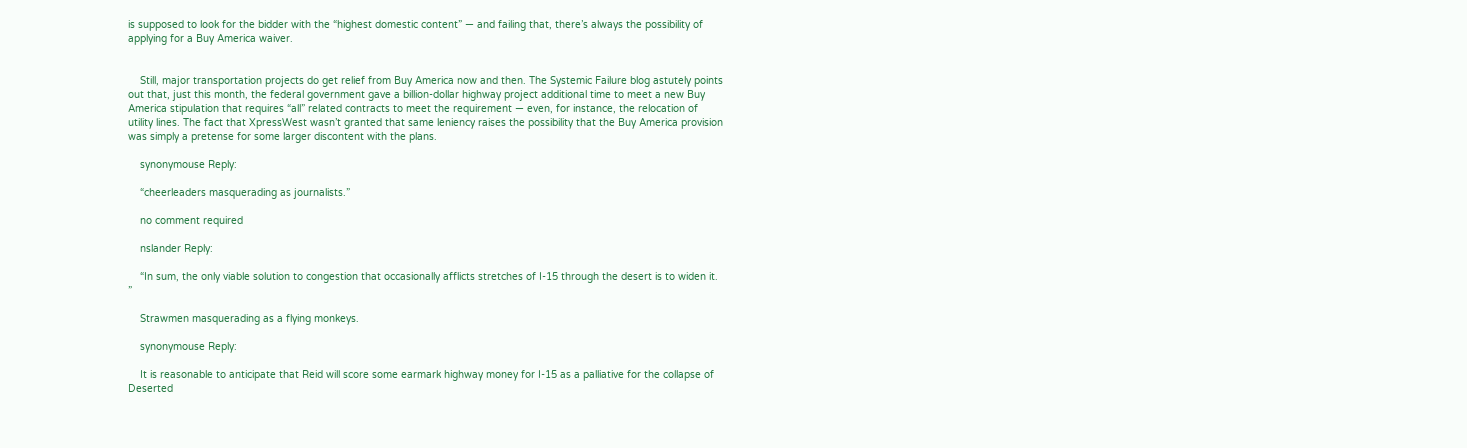is supposed to look for the bidder with the “highest domestic content” — and failing that, there’s always the possibility of applying for a Buy America waiver.


    Still, major transportation projects do get relief from Buy America now and then. The Systemic Failure blog astutely points out that, just this month, the federal government gave a billion-dollar highway project additional time to meet a new Buy America stipulation that requires “all” related contracts to meet the requirement — even, for instance, the relocation of utility lines. The fact that XpressWest wasn’t granted that same leniency raises the possibility that the Buy America provision was simply a pretense for some larger discontent with the plans.

    synonymouse Reply:

    “cheerleaders masquerading as journalists.”

    no comment required

    nslander Reply:

    “In sum, the only viable solution to congestion that occasionally afflicts stretches of I-15 through the desert is to widen it. ”

    Strawmen masquerading as a flying monkeys.

    synonymouse Reply:

    It is reasonable to anticipate that Reid will score some earmark highway money for I-15 as a palliative for the collapse of Deserted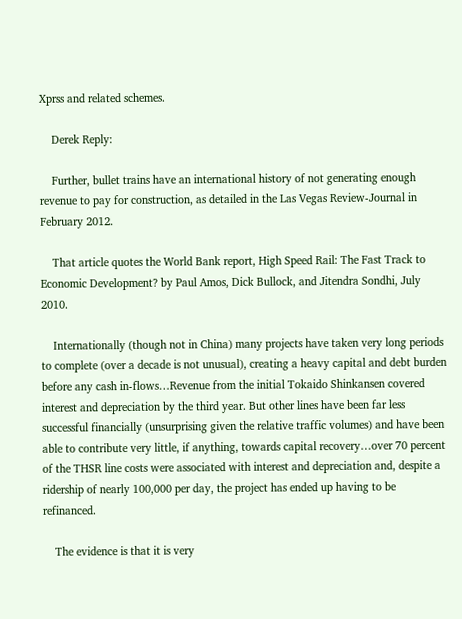Xprss and related schemes.

    Derek Reply:

    Further, bullet trains have an international history of not generating enough revenue to pay for construction, as detailed in the Las Vegas Review-Journal in February 2012.

    That article quotes the World Bank report, High Speed Rail: The Fast Track to Economic Development? by Paul Amos, Dick Bullock, and Jitendra Sondhi, July 2010.

    Internationally (though not in China) many projects have taken very long periods to complete (over a decade is not unusual), creating a heavy capital and debt burden before any cash in-flows…Revenue from the initial Tokaido Shinkansen covered interest and depreciation by the third year. But other lines have been far less successful financially (unsurprising given the relative traffic volumes) and have been able to contribute very little, if anything, towards capital recovery…over 70 percent of the THSR line costs were associated with interest and depreciation and, despite a ridership of nearly 100,000 per day, the project has ended up having to be refinanced.

    The evidence is that it is very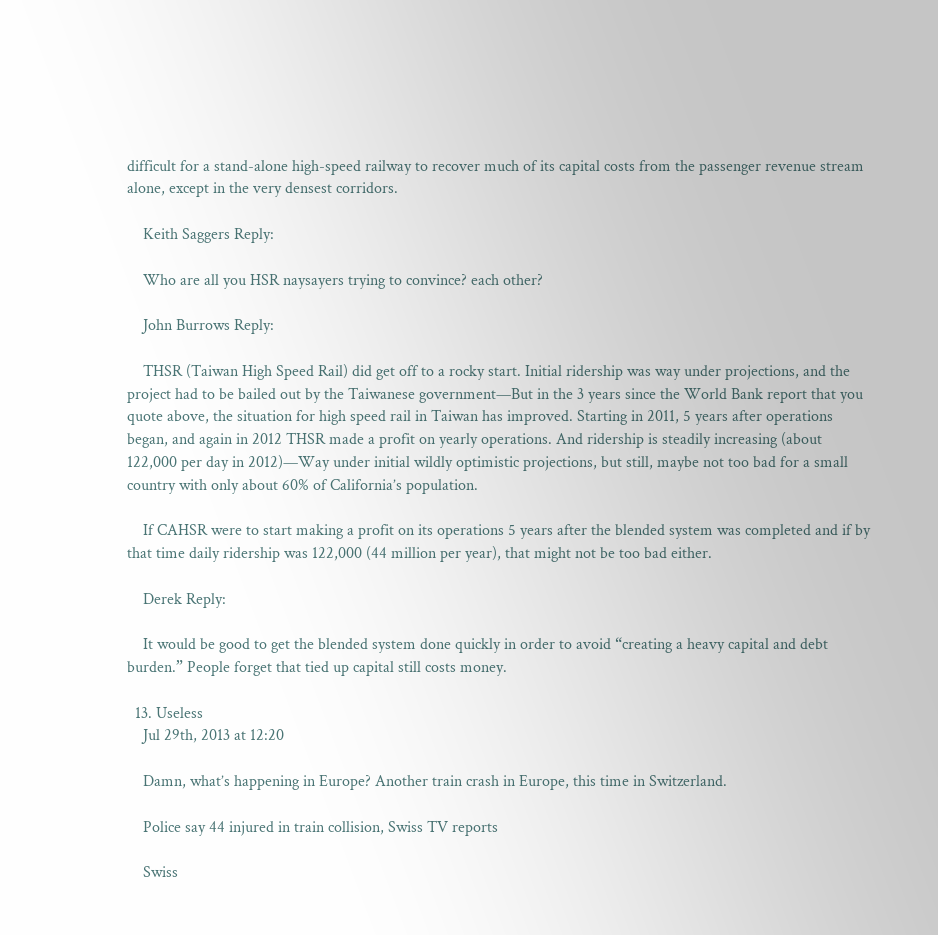difficult for a stand-alone high-speed railway to recover much of its capital costs from the passenger revenue stream alone, except in the very densest corridors.

    Keith Saggers Reply:

    Who are all you HSR naysayers trying to convince? each other?

    John Burrows Reply:

    THSR (Taiwan High Speed Rail) did get off to a rocky start. Initial ridership was way under projections, and the project had to be bailed out by the Taiwanese government—But in the 3 years since the World Bank report that you quote above, the situation for high speed rail in Taiwan has improved. Starting in 2011, 5 years after operations began, and again in 2012 THSR made a profit on yearly operations. And ridership is steadily increasing (about 122,000 per day in 2012)—Way under initial wildly optimistic projections, but still, maybe not too bad for a small country with only about 60% of California’s population.

    If CAHSR were to start making a profit on its operations 5 years after the blended system was completed and if by that time daily ridership was 122,000 (44 million per year), that might not be too bad either.

    Derek Reply:

    It would be good to get the blended system done quickly in order to avoid “creating a heavy capital and debt burden.” People forget that tied up capital still costs money.

  13. Useless
    Jul 29th, 2013 at 12:20

    Damn, what’s happening in Europe? Another train crash in Europe, this time in Switzerland.

    Police say 44 injured in train collision, Swiss TV reports

    Swiss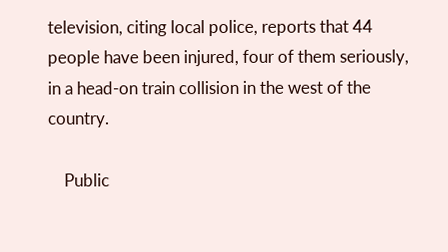television, citing local police, reports that 44 people have been injured, four of them seriously, in a head-on train collision in the west of the country.

    Public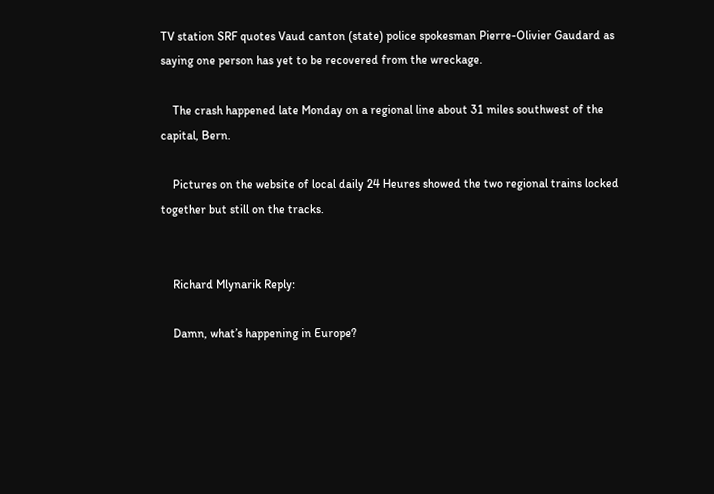TV station SRF quotes Vaud canton (state) police spokesman Pierre-Olivier Gaudard as saying one person has yet to be recovered from the wreckage.

    The crash happened late Monday on a regional line about 31 miles southwest of the capital, Bern.

    Pictures on the website of local daily 24 Heures showed the two regional trains locked together but still on the tracks.


    Richard Mlynarik Reply:

    Damn, what’s happening in Europe?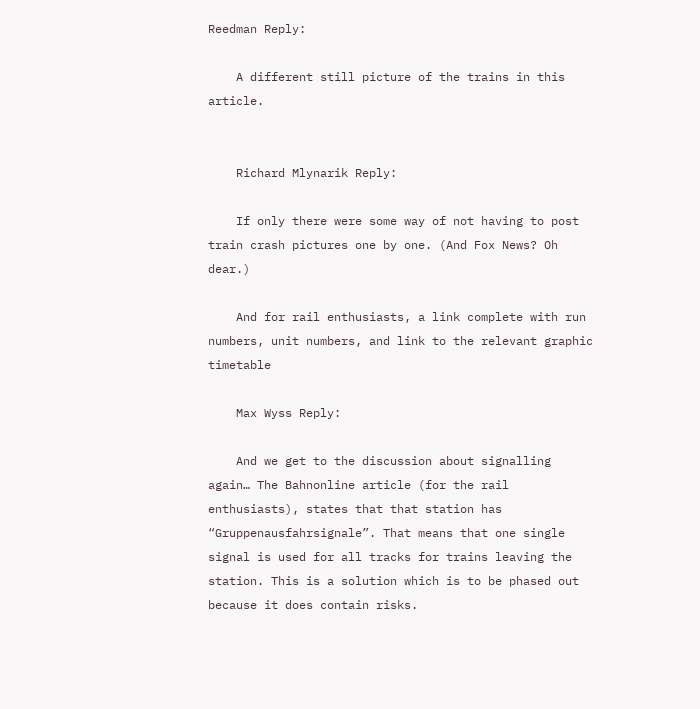Reedman Reply:

    A different still picture of the trains in this article.


    Richard Mlynarik Reply:

    If only there were some way of not having to post train crash pictures one by one. (And Fox News? Oh dear.)

    And for rail enthusiasts, a link complete with run numbers, unit numbers, and link to the relevant graphic timetable

    Max Wyss Reply:

    And we get to the discussion about signalling again… The Bahnonline article (for the rail enthusiasts), states that that station has “Gruppenausfahrsignale”. That means that one single signal is used for all tracks for trains leaving the station. This is a solution which is to be phased out because it does contain risks.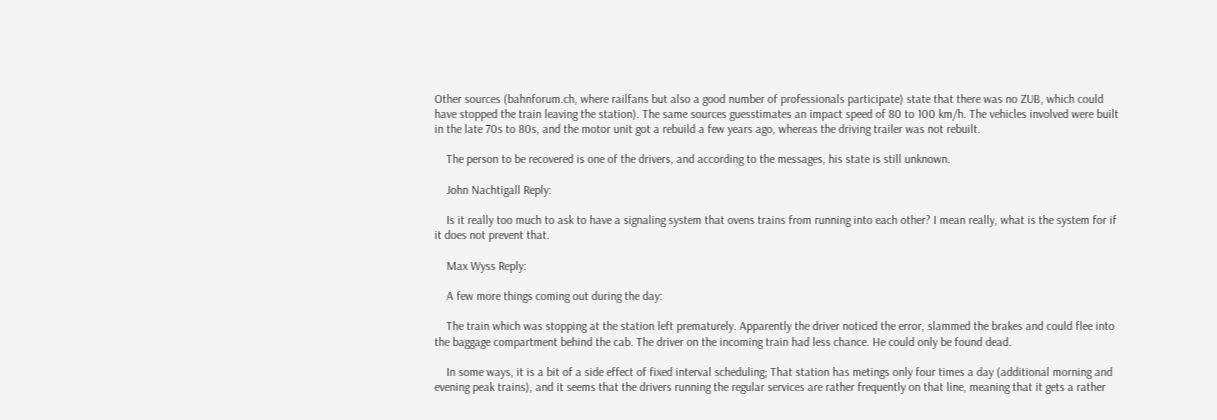Other sources (bahnforum.ch, where railfans but also a good number of professionals participate) state that there was no ZUB, which could have stopped the train leaving the station). The same sources guesstimates an impact speed of 80 to 100 km/h. The vehicles involved were built in the late 70s to 80s, and the motor unit got a rebuild a few years ago, whereas the driving trailer was not rebuilt.

    The person to be recovered is one of the drivers, and according to the messages, his state is still unknown.

    John Nachtigall Reply:

    Is it really too much to ask to have a signaling system that ovens trains from running into each other? I mean really, what is the system for if it does not prevent that.

    Max Wyss Reply:

    A few more things coming out during the day:

    The train which was stopping at the station left prematurely. Apparently the driver noticed the error, slammed the brakes and could flee into the baggage compartment behind the cab. The driver on the incoming train had less chance. He could only be found dead.

    In some ways, it is a bit of a side effect of fixed interval scheduling; That station has metings only four times a day (additional morning and evening peak trains), and it seems that the drivers running the regular services are rather frequently on that line, meaning that it gets a rather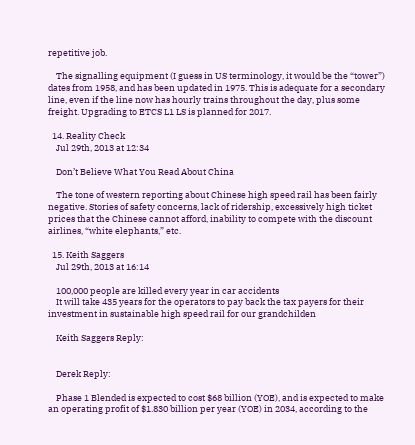repetitive job.

    The signalling equipment (I guess in US terminology, it would be the “tower”) dates from 1958, and has been updated in 1975. This is adequate for a secondary line, even if the line now has hourly trains throughout the day, plus some freight. Upgrading to ETCS L1 LS is planned for 2017.

  14. Reality Check
    Jul 29th, 2013 at 12:34

    Don’t Believe What You Read About China

    The tone of western reporting about Chinese high speed rail has been fairly negative. Stories of safety concerns, lack of ridership, excessively high ticket prices that the Chinese cannot afford, inability to compete with the discount airlines, “white elephants,” etc.

  15. Keith Saggers
    Jul 29th, 2013 at 16:14

    100,000 people are killed every year in car accidents
    It will take 435 years for the operators to pay back the tax payers for their investment in sustainable high speed rail for our grandchilden

    Keith Saggers Reply:


    Derek Reply:

    Phase 1 Blended is expected to cost $68 billion (YOE), and is expected to make an operating profit of $1.830 billion per year (YOE) in 2034, according to the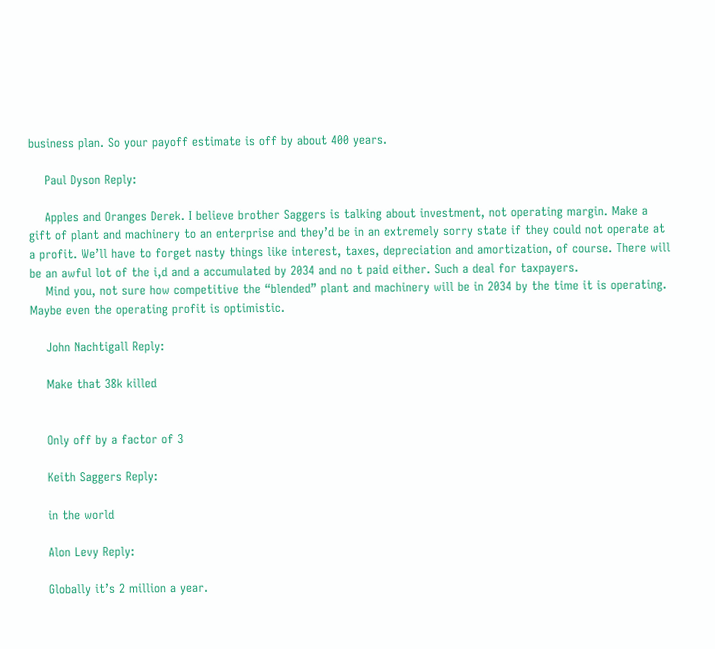business plan. So your payoff estimate is off by about 400 years.

    Paul Dyson Reply:

    Apples and Oranges Derek. I believe brother Saggers is talking about investment, not operating margin. Make a gift of plant and machinery to an enterprise and they’d be in an extremely sorry state if they could not operate at a profit. We’ll have to forget nasty things like interest, taxes, depreciation and amortization, of course. There will be an awful lot of the i,d and a accumulated by 2034 and no t paid either. Such a deal for taxpayers.
    Mind you, not sure how competitive the “blended” plant and machinery will be in 2034 by the time it is operating. Maybe even the operating profit is optimistic.

    John Nachtigall Reply:

    Make that 38k killed


    Only off by a factor of 3

    Keith Saggers Reply:

    in the world

    Alon Levy Reply:

    Globally it’s 2 million a year.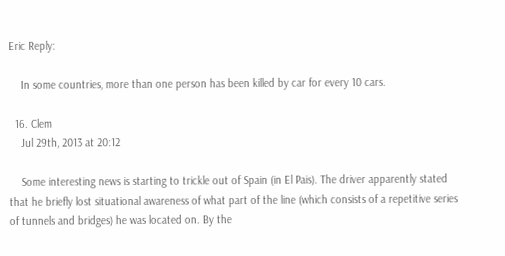Eric Reply:

    In some countries, more than one person has been killed by car for every 10 cars.

  16. Clem
    Jul 29th, 2013 at 20:12

    Some interesting news is starting to trickle out of Spain (in El Pais). The driver apparently stated that he briefly lost situational awareness of what part of the line (which consists of a repetitive series of tunnels and bridges) he was located on. By the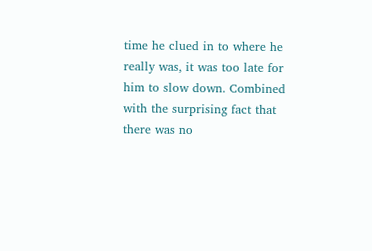time he clued in to where he really was, it was too late for him to slow down. Combined with the surprising fact that there was no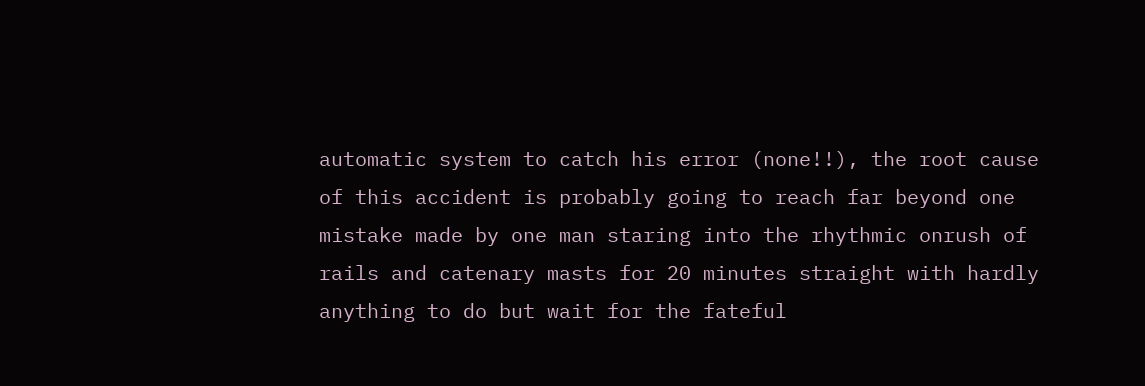automatic system to catch his error (none!!), the root cause of this accident is probably going to reach far beyond one mistake made by one man staring into the rhythmic onrush of rails and catenary masts for 20 minutes straight with hardly anything to do but wait for the fateful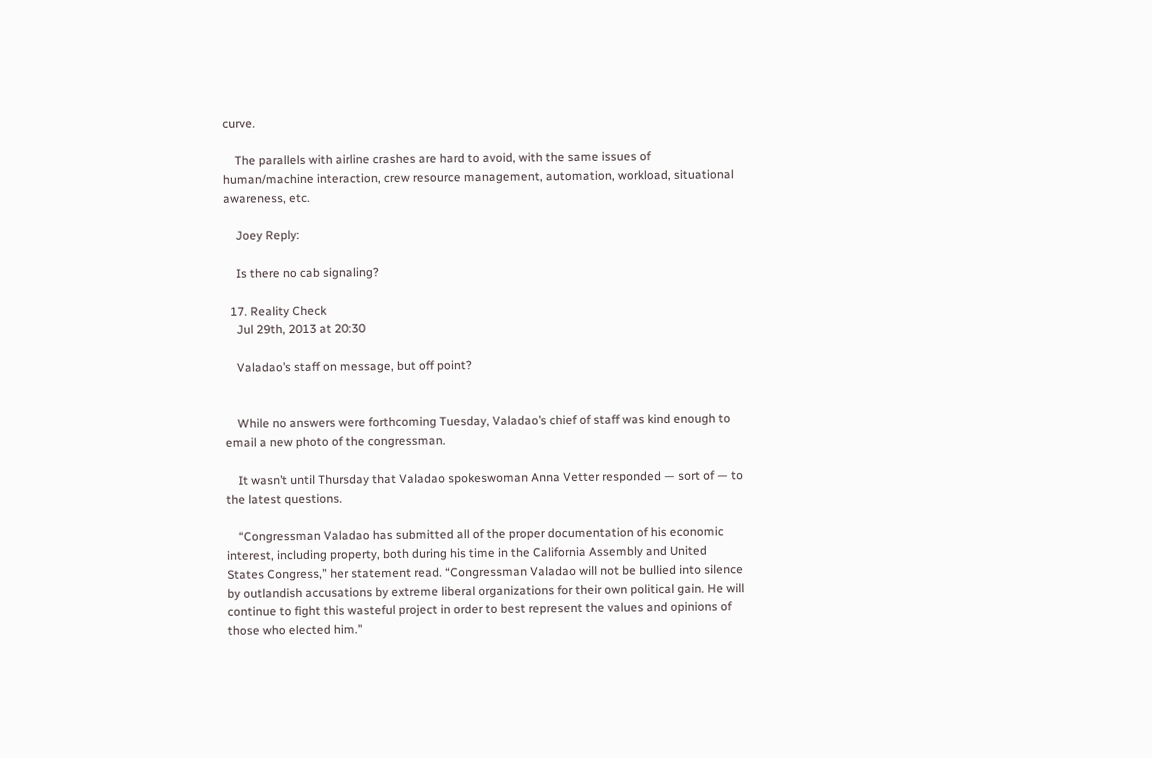curve.

    The parallels with airline crashes are hard to avoid, with the same issues of human/machine interaction, crew resource management, automation, workload, situational awareness, etc.

    Joey Reply:

    Is there no cab signaling?

  17. Reality Check
    Jul 29th, 2013 at 20:30

    Valadao’s staff on message, but off point?


    While no answers were forthcoming Tuesday, Valadao’s chief of staff was kind enough to email a new photo of the congressman.

    It wasn’t until Thursday that Valadao spokeswoman Anna Vetter responded — sort of — to the latest questions.

    “Congressman Valadao has submitted all of the proper documentation of his economic interest, including property, both during his time in the California Assembly and United States Congress,” her statement read. “Congressman Valadao will not be bullied into silence by outlandish accusations by extreme liberal organizations for their own political gain. He will continue to fight this wasteful project in order to best represent the values and opinions of those who elected him.”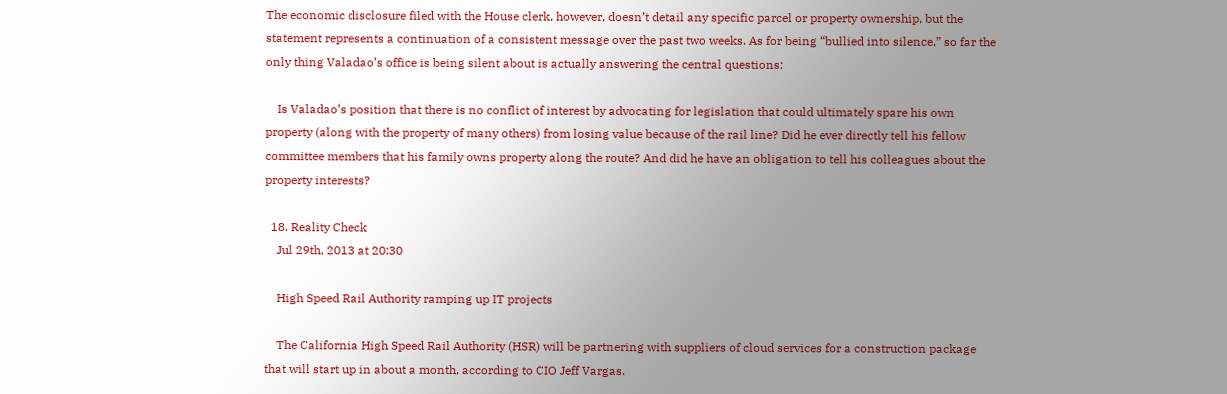The economic disclosure filed with the House clerk, however, doesn’t detail any specific parcel or property ownership, but the statement represents a continuation of a consistent message over the past two weeks. As for being “bullied into silence,” so far the only thing Valadao’s office is being silent about is actually answering the central questions:

    Is Valadao’s position that there is no conflict of interest by advocating for legislation that could ultimately spare his own property (along with the property of many others) from losing value because of the rail line? Did he ever directly tell his fellow committee members that his family owns property along the route? And did he have an obligation to tell his colleagues about the property interests?

  18. Reality Check
    Jul 29th, 2013 at 20:30

    High Speed Rail Authority ramping up IT projects

    The California High Speed Rail Authority (HSR) will be partnering with suppliers of cloud services for a construction package that will start up in about a month, according to CIO Jeff Vargas.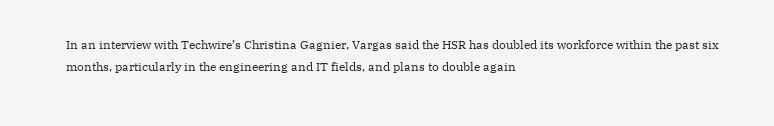In an interview with Techwire’s Christina Gagnier, Vargas said the HSR has doubled its workforce within the past six months, particularly in the engineering and IT fields, and plans to double again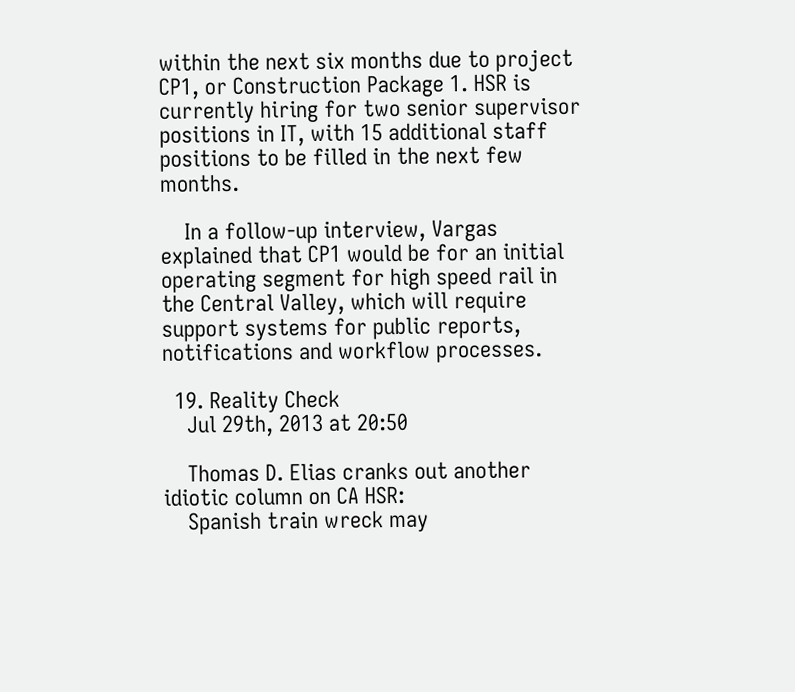within the next six months due to project CP1, or Construction Package 1. HSR is currently hiring for two senior supervisor positions in IT, with 15 additional staff positions to be filled in the next few months.

    In a follow-up interview, Vargas explained that CP1 would be for an initial operating segment for high speed rail in the Central Valley, which will require support systems for public reports, notifications and workflow processes.

  19. Reality Check
    Jul 29th, 2013 at 20:50

    Thomas D. Elias cranks out another idiotic column on CA HSR:
    Spanish train wreck may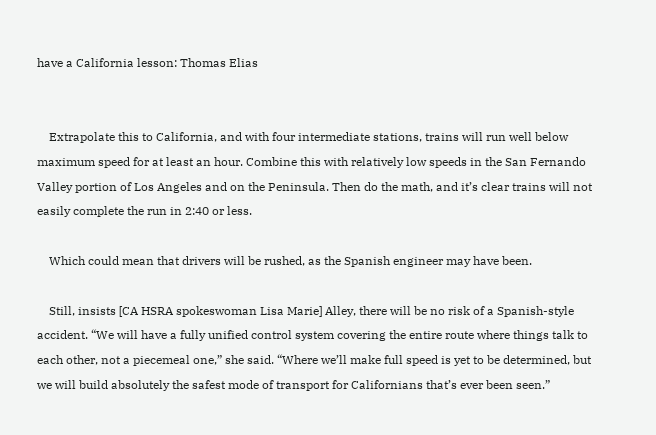have a California lesson: Thomas Elias


    Extrapolate this to California, and with four intermediate stations, trains will run well below maximum speed for at least an hour. Combine this with relatively low speeds in the San Fernando Valley portion of Los Angeles and on the Peninsula. Then do the math, and it’s clear trains will not easily complete the run in 2:40 or less.

    Which could mean that drivers will be rushed, as the Spanish engineer may have been.

    Still, insists [CA HSRA spokeswoman Lisa Marie] Alley, there will be no risk of a Spanish-style accident. “We will have a fully unified control system covering the entire route where things talk to each other, not a piecemeal one,” she said. “Where we’ll make full speed is yet to be determined, but we will build absolutely the safest mode of transport for Californians that’s ever been seen.”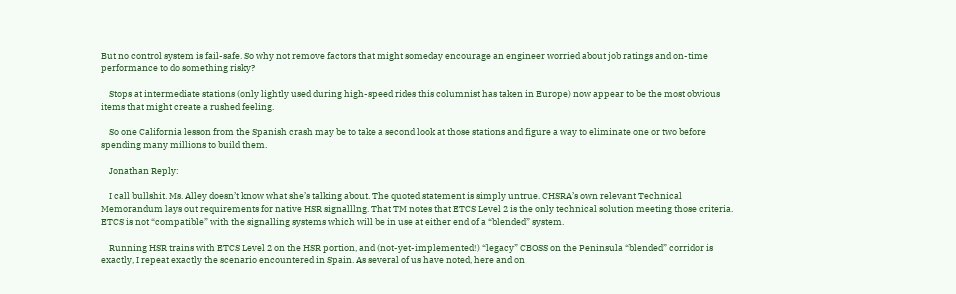But no control system is fail-safe. So why not remove factors that might someday encourage an engineer worried about job ratings and on-time performance to do something risky?

    Stops at intermediate stations (only lightly used during high-speed rides this columnist has taken in Europe) now appear to be the most obvious items that might create a rushed feeling.

    So one California lesson from the Spanish crash may be to take a second look at those stations and figure a way to eliminate one or two before spending many millions to build them.

    Jonathan Reply:

    I call bullshit. Ms. Alley doesn’t know what she’s talking about. The quoted statement is simply untrue. CHSRA’s own relevant Technical Memorandum lays out requirements for native HSR signalllng. That TM notes that ETCS Level 2 is the only technical solution meeting those criteria. ETCS is not “compatible” with the signalling systems which will be in use at either end of a “blended” system.

    Running HSR trains with ETCS Level 2 on the HSR portion, and (not-yet-implemented!) “legacy” CBOSS on the Peninsula “blended” corridor is exactly, I repeat exactly the scenario encountered in Spain. As several of us have noted, here and on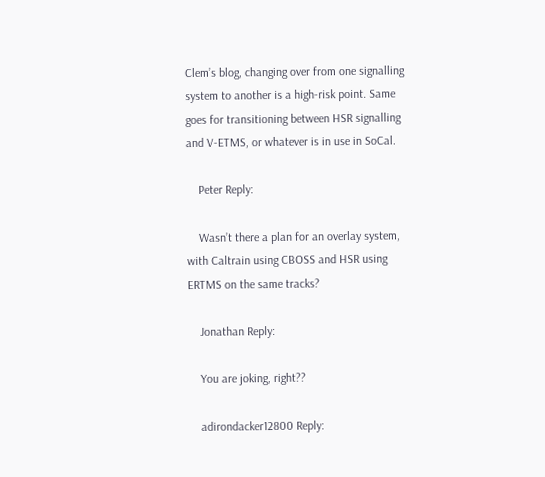Clem’s blog, changing over from one signalling system to another is a high-risk point. Same goes for transitioning between HSR signalling and V-ETMS, or whatever is in use in SoCal.

    Peter Reply:

    Wasn’t there a plan for an overlay system, with Caltrain using CBOSS and HSR using ERTMS on the same tracks?

    Jonathan Reply:

    You are joking, right??

    adirondacker12800 Reply: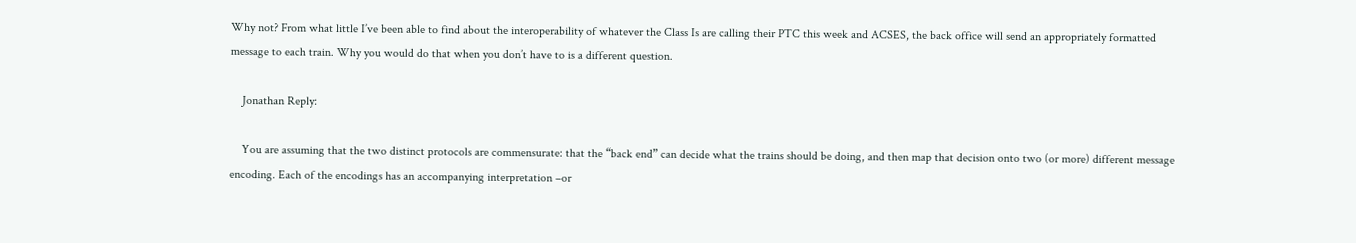Why not? From what little I’ve been able to find about the interoperability of whatever the Class Is are calling their PTC this week and ACSES, the back office will send an appropriately formatted message to each train. Why you would do that when you don’t have to is a different question.

    Jonathan Reply:

    You are assuming that the two distinct protocols are commensurate: that the “back end” can decide what the trains should be doing, and then map that decision onto two (or more) different message encoding. Each of the encodings has an accompanying interpretation –or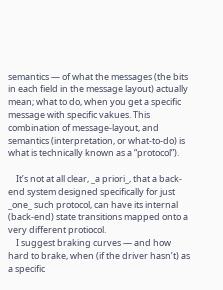semantics — of what the messages (the bits in each field in the message layout) actually mean; what to do, when you get a specific message with specific vakues. This combination of message-layout, and semantics (interpretation, or what-to-do) is what is technically known as a “protocol”).

    It’s not at all clear, _a priori_, that a back-end system designed specifically for just _one_ such protocol, can have its internal (back-end) state transitions mapped onto a very different protiocol.
    I suggest braking curves — and how hard to brake, when (if the driver hasn’t) as a specific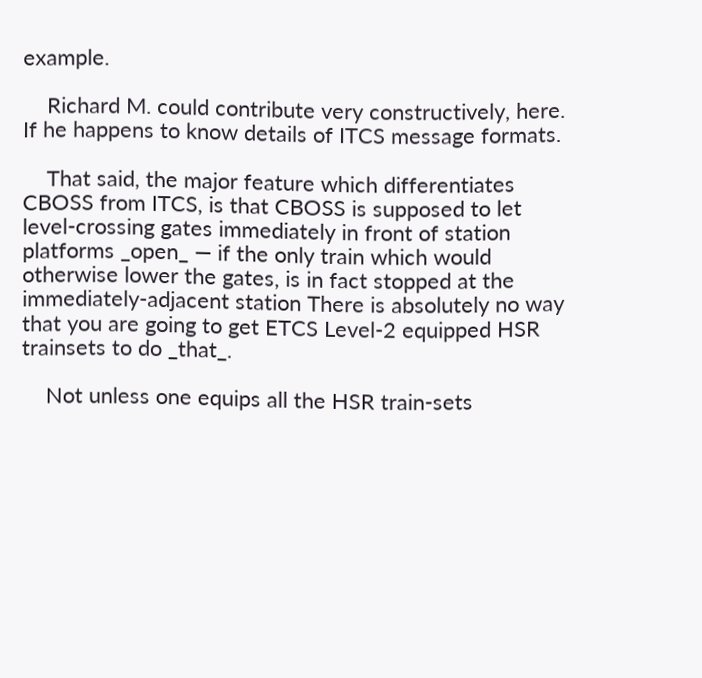example.

    Richard M. could contribute very constructively, here. If he happens to know details of ITCS message formats.

    That said, the major feature which differentiates CBOSS from ITCS, is that CBOSS is supposed to let level-crossing gates immediately in front of station platforms _open_ — if the only train which would otherwise lower the gates, is in fact stopped at the immediately-adjacent station There is absolutely no way that you are going to get ETCS Level-2 equipped HSR trainsets to do _that_.

    Not unless one equips all the HSR train-sets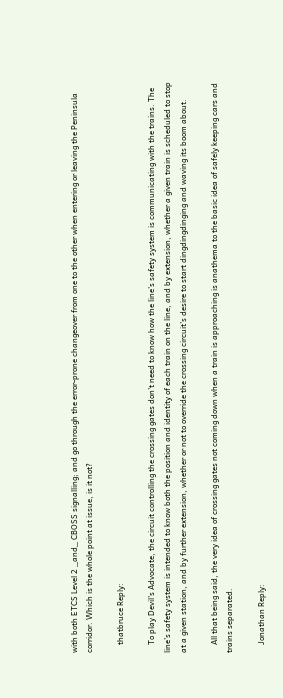with both ETCS Level 2 _and_ CBOSS signalling; and go through the error-prone changeover from one to the other when entering or leaving the Peninsula corridor. Which is the whole point at issue, is it not?

    thatbruce Reply:

    To play Devil’s Advocate, the circuit controlling the crossing gates don’t need to know how the line’s safety system is communicating with the trains. The line’s safety system is intended to know both the position and identity of each train on the line, and by extension, whether a given train is scheduled to stop at a given station, and by further extension, whether or not to override the crossing circuit’s desire to start dingdingdinging and waving its boom about.

    All that being said, the very idea of crossing gates not coming down when a train is approaching is anathema to the basic idea of safely keeping cars and trains separated.

    Jonathan Reply: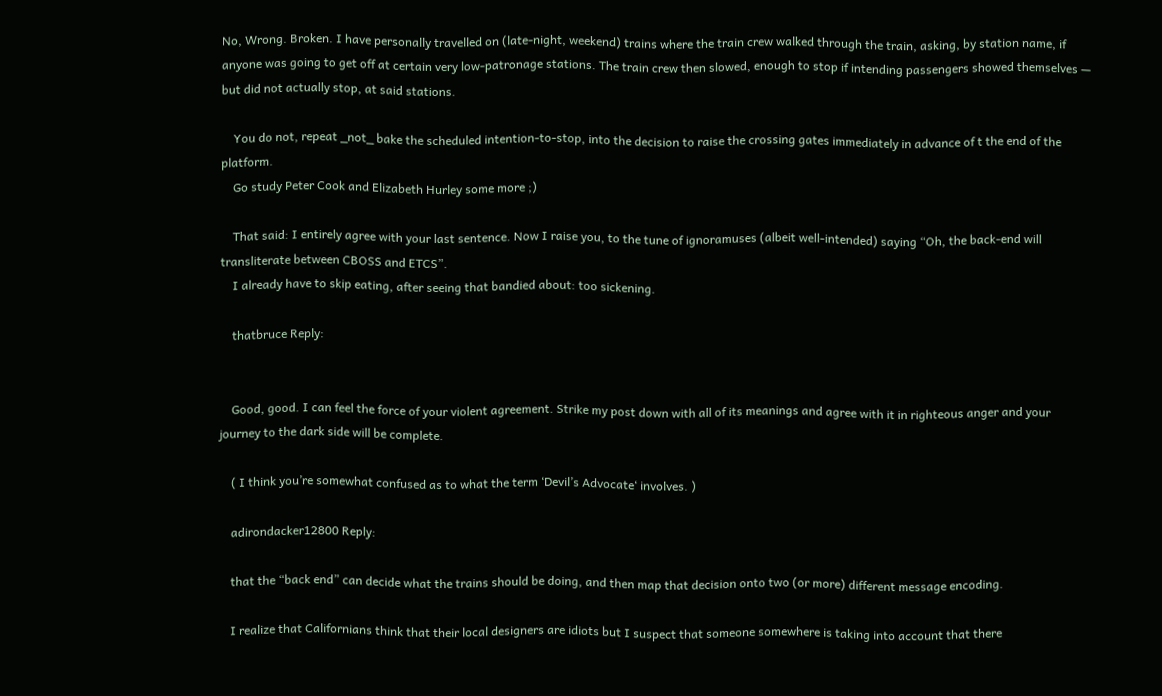No, Wrong. Broken. I have personally travelled on (late-night, weekend) trains where the train crew walked through the train, asking, by station name, if anyone was going to get off at certain very low-patronage stations. The train crew then slowed, enough to stop if intending passengers showed themselves — but did not actually stop, at said stations.

    You do not, repeat _not_ bake the scheduled intention-to-stop, into the decision to raise the crossing gates immediately in advance of t the end of the platform.
    Go study Peter Cook and Elizabeth Hurley some more ;)

    That said: I entirely agree with your last sentence. Now I raise you, to the tune of ignoramuses (albeit well-intended) saying “Oh, the back-end will transliterate between CBOSS and ETCS”.
    I already have to skip eating, after seeing that bandied about: too sickening.

    thatbruce Reply:


    Good, good. I can feel the force of your violent agreement. Strike my post down with all of its meanings and agree with it in righteous anger and your journey to the dark side will be complete.

    ( I think you’re somewhat confused as to what the term ‘Devil’s Advocate‘ involves. )

    adirondacker12800 Reply:

    that the “back end” can decide what the trains should be doing, and then map that decision onto two (or more) different message encoding.

    I realize that Californians think that their local designers are idiots but I suspect that someone somewhere is taking into account that there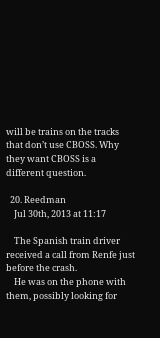will be trains on the tracks that don’t use CBOSS. Why they want CBOSS is a different question.

  20. Reedman
    Jul 30th, 2013 at 11:17

    The Spanish train driver received a call from Renfe just before the crash.
    He was on the phone with them, possibly looking for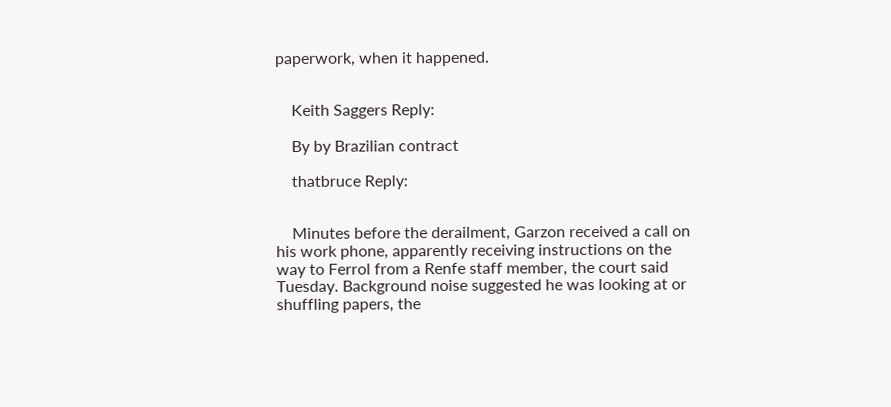paperwork, when it happened.


    Keith Saggers Reply:

    By by Brazilian contract

    thatbruce Reply:


    Minutes before the derailment, Garzon received a call on his work phone, apparently receiving instructions on the way to Ferrol from a Renfe staff member, the court said Tuesday. Background noise suggested he was looking at or shuffling papers, the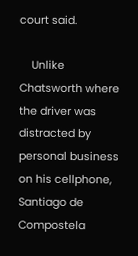court said.

    Unlike Chatsworth where the driver was distracted by personal business on his cellphone, Santiago de Compostela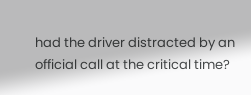had the driver distracted by an official call at the critical time?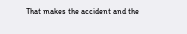That makes the accident and the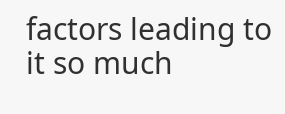factors leading to it so much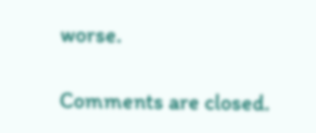worse.

Comments are closed.